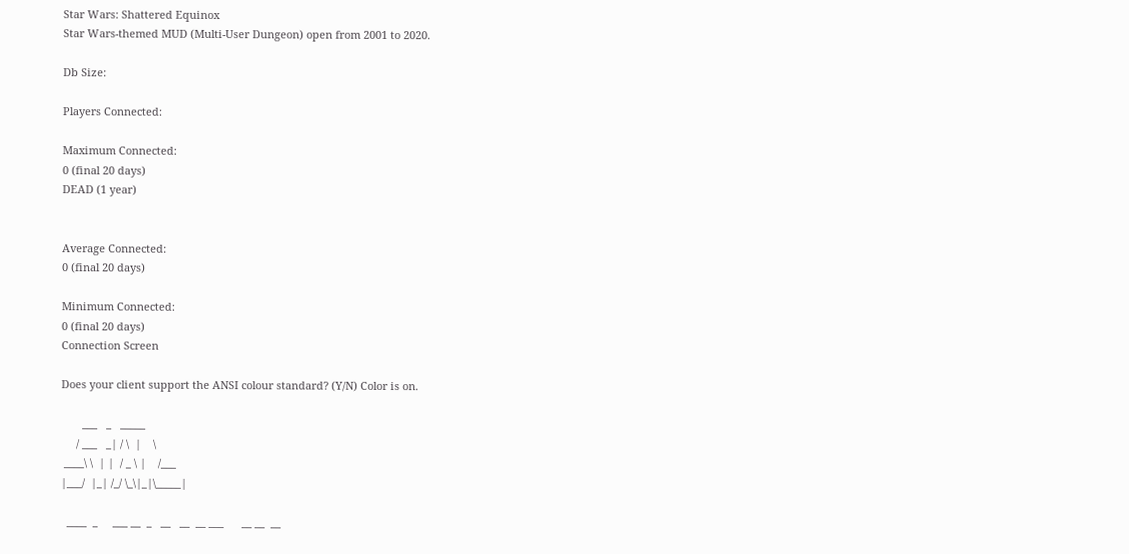Star Wars: Shattered Equinox
Star Wars-themed MUD (Multi-User Dungeon) open from 2001 to 2020.

Db Size:

Players Connected:

Maximum Connected:
0 (final 20 days)
DEAD (1 year)


Average Connected:
0 (final 20 days)

Minimum Connected:
0 (final 20 days)
Connection Screen

Does your client support the ANSI colour standard? (Y/N) Color is on.

       ___   _   _____
     / ___   _| / \  |    \
 ____\ \  | |  / _ \ |    /___
|___/  |_| /_/ \_\|_|\_____|

  ____  _     ___ __  _   __   __  __ ___      __ __  __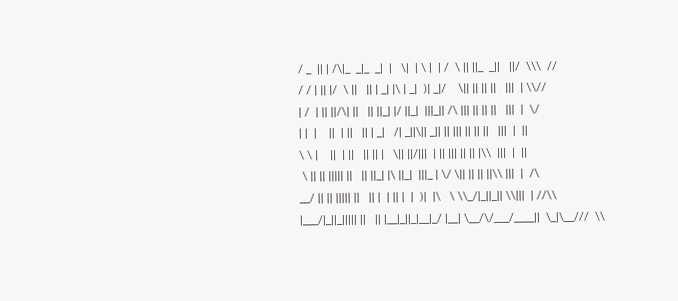/ _  || | /\|_  _|_  _|  |   \|  | \ |  | /  \ || ||_  _||   ||/  \\\  //
/ / | || |/  \ ||   || | _| |\ | _|  )| _|/    \|| || || ||   |||  | \\//
| /  | || ||/\| ||   || ||_| |/ ||_|  |||_|| /\ ||| || || ||   |||  |  \/
| |  |    ||  | ||   || | _|   /| _||\|| _|| || ||| || || ||   |||  |  ||
\ \ |    ||  | ||   || || |   \|| ||/|||  | || ||| || || |\\  |||  |  ||
 \ || || ||||| ||   || ||_| |\ ||_|  |||_ | \/ \|| || || ||\\ |||  |  /\
__/ || || ||||| ||   || |  | || |  |  )|  |\   \ \\_/|_||_|| \\|||  | //\\
|___/|_||_||||| ||   || |__|_||_|__|_/ |__| \__/\/___/____||  \_|\__///  \\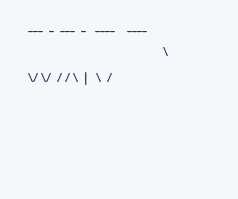___  _  ___  _   ____    ____
                                             \  \/ \/  / / \  |   \  /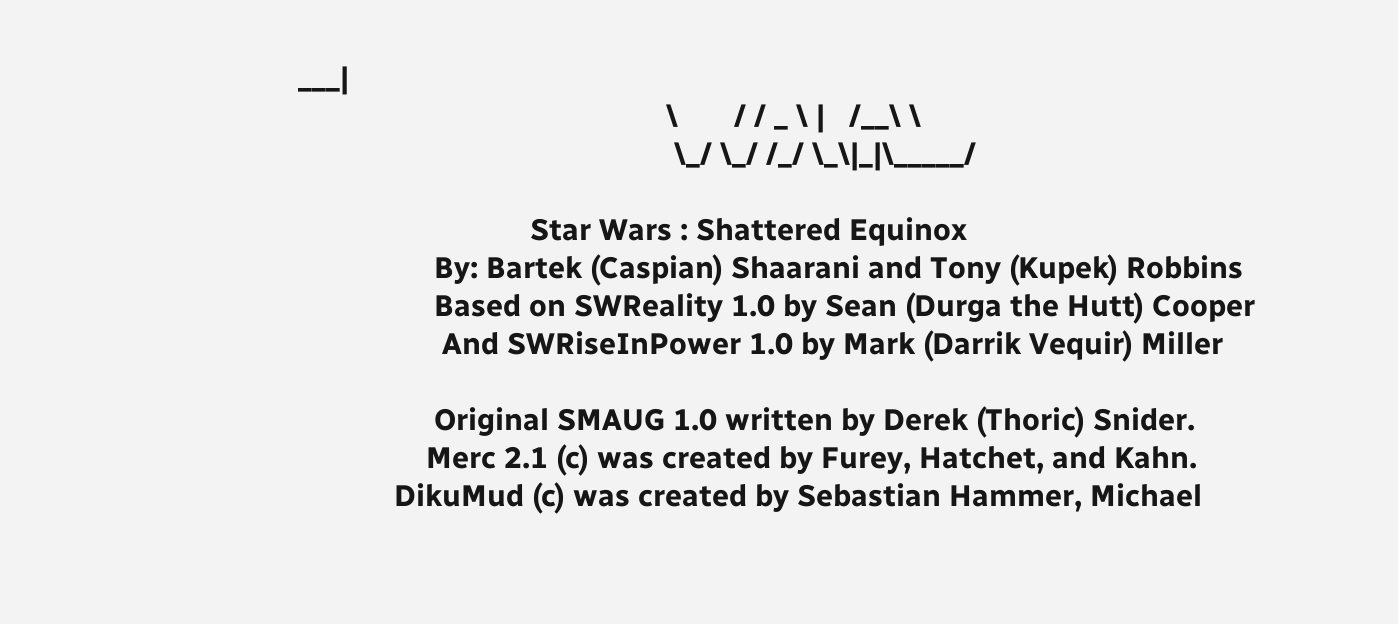___|
                                              \       / / _ \ |   /__\ \
                                               \_/ \_/ /_/ \_\|_|\_____/

                             Star Wars : Shattered Equinox
                 By: Bartek (Caspian) Shaarani and Tony (Kupek) Robbins
                 Based on SWReality 1.0 by Sean (Durga the Hutt) Cooper
                  And SWRiseInPower 1.0 by Mark (Darrik Vequir) Miller

                 Original SMAUG 1.0 written by Derek (Thoric) Snider.
                Merc 2.1 (c) was created by Furey, Hatchet, and Kahn.
            DikuMud (c) was created by Sebastian Hammer, Michael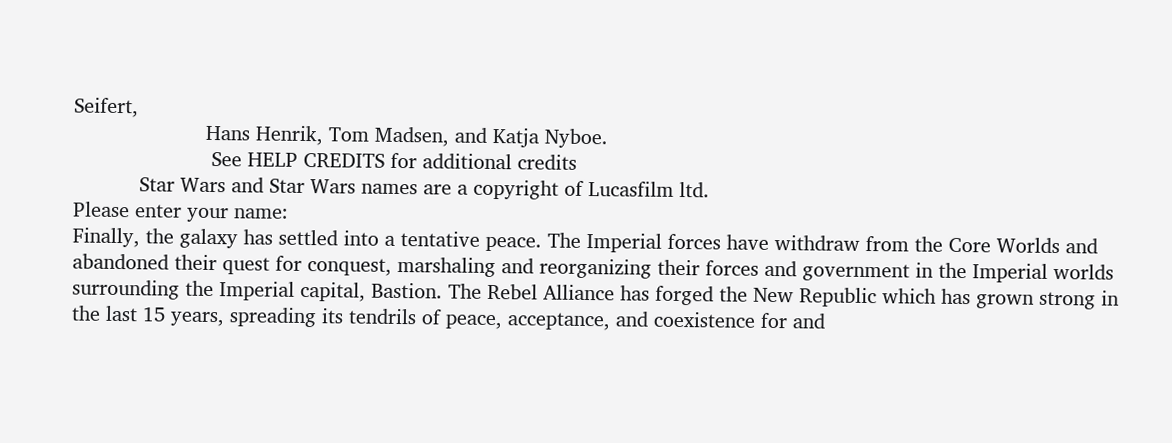Seifert,
                      Hans Henrik, Tom Madsen, and Katja Nyboe.
                       See HELP CREDITS for additional credits
           Star Wars and Star Wars names are a copyright of Lucasfilm ltd.
Please enter your name:
Finally, the galaxy has settled into a tentative peace. The Imperial forces have withdraw from the Core Worlds and abandoned their quest for conquest, marshaling and reorganizing their forces and government in the Imperial worlds surrounding the Imperial capital, Bastion. The Rebel Alliance has forged the New Republic which has grown strong in the last 15 years, spreading its tendrils of peace, acceptance, and coexistence for and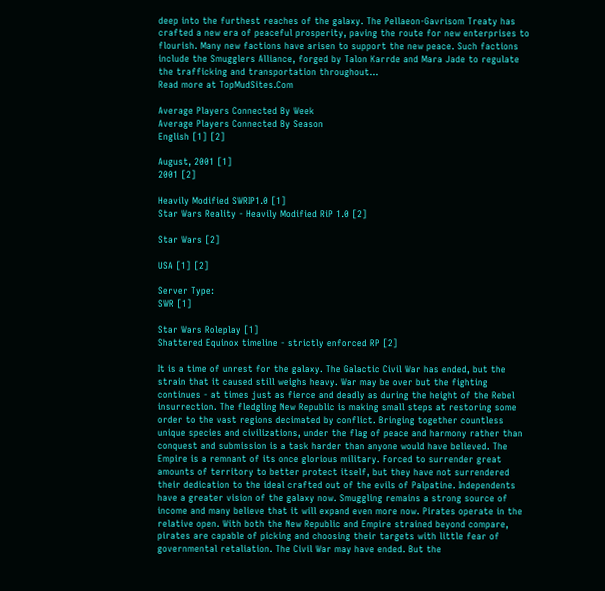deep into the furthest reaches of the galaxy. The Pellaeon-Gavrisom Treaty has crafted a new era of peaceful prosperity, paving the route for new enterprises to flourish. Many new factions have arisen to support the new peace. Such factions include the Smugglers Alliance, forged by Talon Karrde and Mara Jade to regulate the trafficking and transportation throughout...
Read more at TopMudSites.Com

Average Players Connected By Week
Average Players Connected By Season
English [1] [2]

August, 2001 [1]
2001 [2]

Heavily Modified SWRIP1.0 [1]
Star Wars Reality - Heavily Modified RiP 1.0 [2]

Star Wars [2]

USA [1] [2]

Server Type:
SWR [1]

Star Wars Roleplay [1]
Shattered Equinox timeline - strictly enforced RP [2]

It is a time of unrest for the galaxy. The Galactic Civil War has ended, but the strain that it caused still weighs heavy. War may be over but the fighting continues - at times just as fierce and deadly as during the height of the Rebel insurrection. The fledgling New Republic is making small steps at restoring some order to the vast regions decimated by conflict. Bringing together countless unique species and civilizations, under the flag of peace and harmony rather than conquest and submission is a task harder than anyone would have believed. The Empire is a remnant of its once glorious military. Forced to surrender great amounts of territory to better protect itself, but they have not surrendered their dedication to the ideal crafted out of the evils of Palpatine. Independents have a greater vision of the galaxy now. Smuggling remains a strong source of income and many believe that it will expand even more now. Pirates operate in the relative open. With both the New Republic and Empire strained beyond compare, pirates are capable of picking and choosing their targets with little fear of governmental retaliation. The Civil War may have ended. But the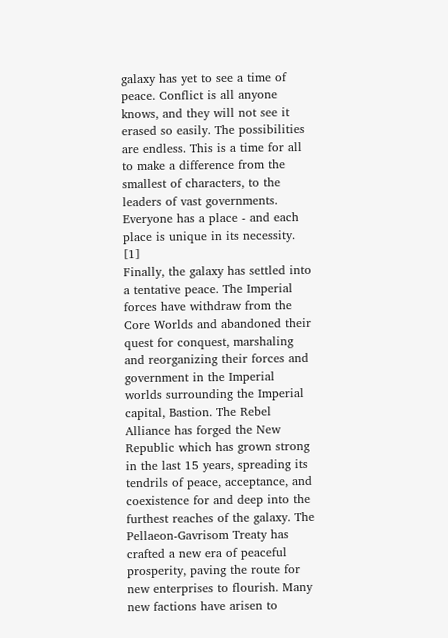galaxy has yet to see a time of peace. Conflict is all anyone knows, and they will not see it erased so easily. The possibilities are endless. This is a time for all to make a difference from the smallest of characters, to the leaders of vast governments. Everyone has a place - and each place is unique in its necessity. [1]
Finally, the galaxy has settled into a tentative peace. The Imperial forces have withdraw from the Core Worlds and abandoned their quest for conquest, marshaling and reorganizing their forces and government in the Imperial worlds surrounding the Imperial capital, Bastion. The Rebel Alliance has forged the New Republic which has grown strong in the last 15 years, spreading its tendrils of peace, acceptance, and coexistence for and deep into the furthest reaches of the galaxy. The Pellaeon-Gavrisom Treaty has crafted a new era of peaceful prosperity, paving the route for new enterprises to flourish. Many new factions have arisen to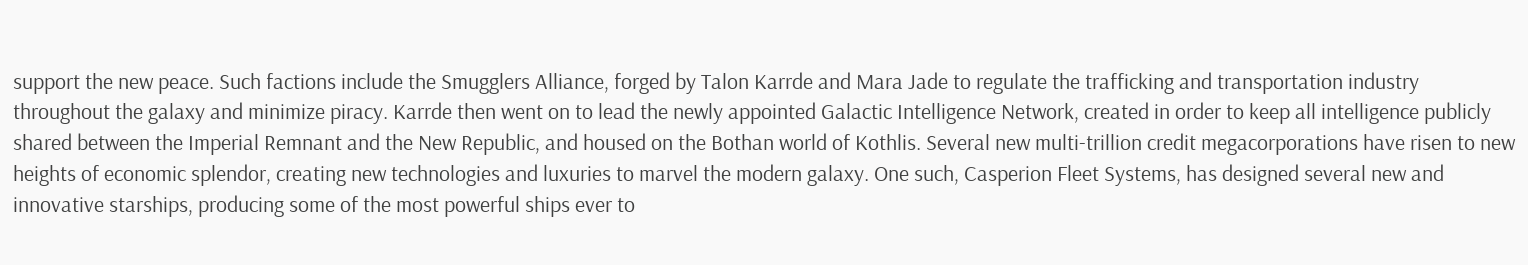support the new peace. Such factions include the Smugglers Alliance, forged by Talon Karrde and Mara Jade to regulate the trafficking and transportation industry throughout the galaxy and minimize piracy. Karrde then went on to lead the newly appointed Galactic Intelligence Network, created in order to keep all intelligence publicly shared between the Imperial Remnant and the New Republic, and housed on the Bothan world of Kothlis. Several new multi-trillion credit megacorporations have risen to new heights of economic splendor, creating new technologies and luxuries to marvel the modern galaxy. One such, Casperion Fleet Systems, has designed several new and innovative starships, producing some of the most powerful ships ever to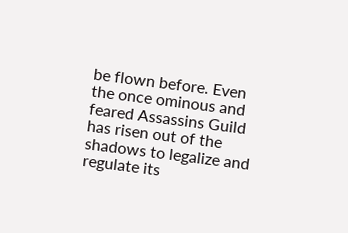be flown before. Even the once ominous and feared Assassins Guild has risen out of the shadows to legalize and regulate its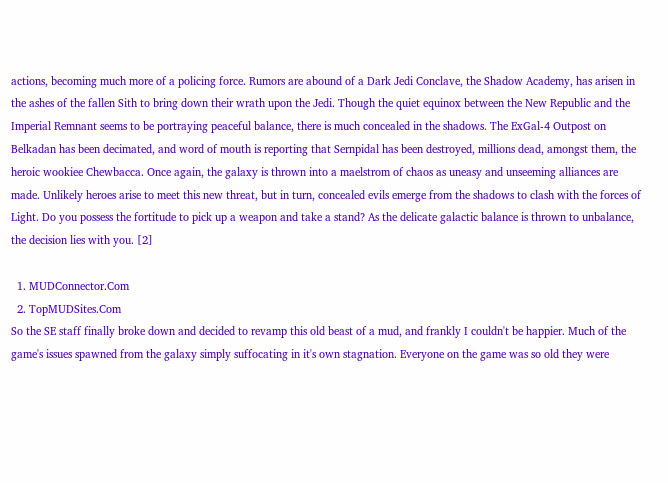actions, becoming much more of a policing force. Rumors are abound of a Dark Jedi Conclave, the Shadow Academy, has arisen in the ashes of the fallen Sith to bring down their wrath upon the Jedi. Though the quiet equinox between the New Republic and the Imperial Remnant seems to be portraying peaceful balance, there is much concealed in the shadows. The ExGal-4 Outpost on Belkadan has been decimated, and word of mouth is reporting that Sernpidal has been destroyed, millions dead, amongst them, the heroic wookiee Chewbacca. Once again, the galaxy is thrown into a maelstrom of chaos as uneasy and unseeming alliances are made. Unlikely heroes arise to meet this new threat, but in turn, concealed evils emerge from the shadows to clash with the forces of Light. Do you possess the fortitude to pick up a weapon and take a stand? As the delicate galactic balance is thrown to unbalance, the decision lies with you. [2]

  1. MUDConnector.Com
  2. TopMUDSites.Com
So the SE staff finally broke down and decided to revamp this old beast of a mud, and frankly I couldn't be happier. Much of the game's issues spawned from the galaxy simply suffocating in it's own stagnation. Everyone on the game was so old they were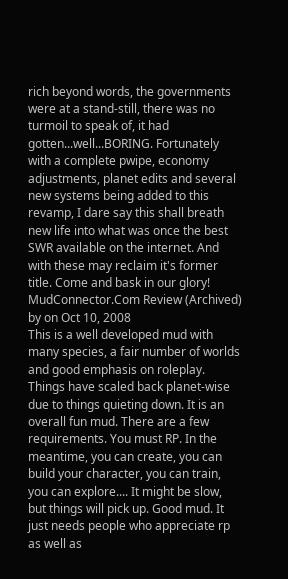rich beyond words, the governments were at a stand-still, there was no turmoil to speak of, it had gotten...well...BORING. Fortunately with a complete pwipe, economy adjustments, planet edits and several new systems being added to this revamp, I dare say this shall breath new life into what was once the best SWR available on the internet. And with these may reclaim it's former title. Come and bask in our glory!
MudConnector.Com Review (Archived) by on Oct 10, 2008
This is a well developed mud with many species, a fair number of worlds and good emphasis on roleplay. Things have scaled back planet-wise due to things quieting down. It is an overall fun mud. There are a few requirements. You must RP. In the meantime, you can create, you can build your character, you can train, you can explore.... It might be slow, but things will pick up. Good mud. It just needs people who appreciate rp as well as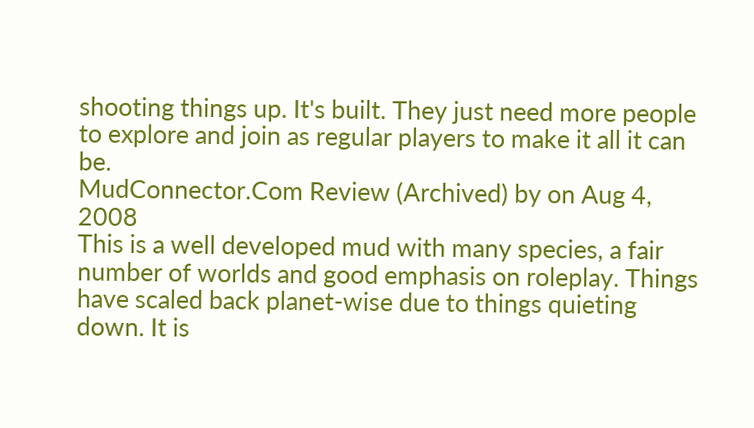shooting things up. It's built. They just need more people to explore and join as regular players to make it all it can be.
MudConnector.Com Review (Archived) by on Aug 4, 2008
This is a well developed mud with many species, a fair number of worlds and good emphasis on roleplay. Things have scaled back planet-wise due to things quieting down. It is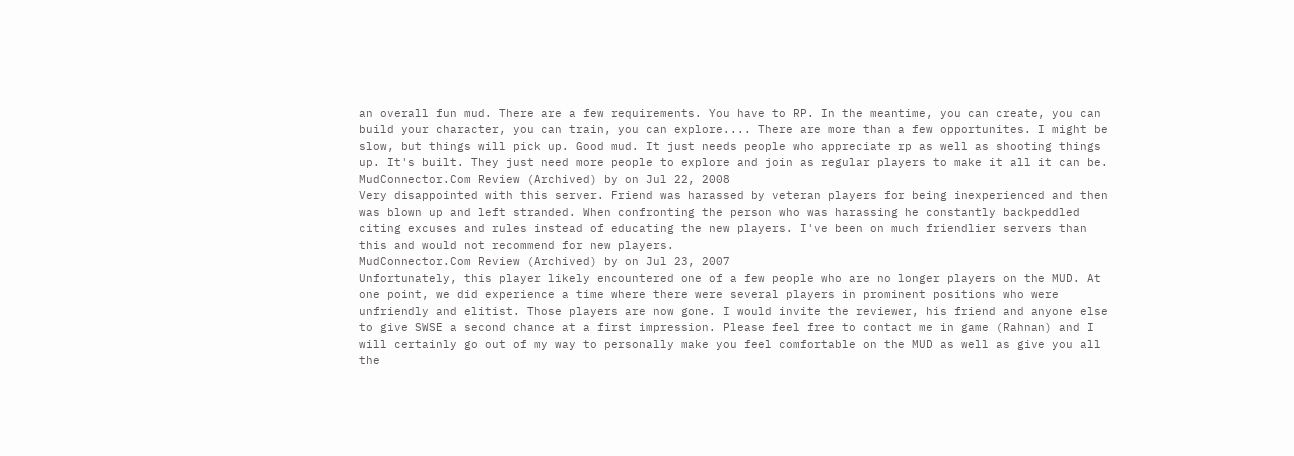an overall fun mud. There are a few requirements. You have to RP. In the meantime, you can create, you can build your character, you can train, you can explore.... There are more than a few opportunites. I might be slow, but things will pick up. Good mud. It just needs people who appreciate rp as well as shooting things up. It's built. They just need more people to explore and join as regular players to make it all it can be.
MudConnector.Com Review (Archived) by on Jul 22, 2008
Very disappointed with this server. Friend was harassed by veteran players for being inexperienced and then was blown up and left stranded. When confronting the person who was harassing he constantly backpeddled citing excuses and rules instead of educating the new players. I've been on much friendlier servers than this and would not recommend for new players.
MudConnector.Com Review (Archived) by on Jul 23, 2007
Unfortunately, this player likely encountered one of a few people who are no longer players on the MUD. At one point, we did experience a time where there were several players in prominent positions who were unfriendly and elitist. Those players are now gone. I would invite the reviewer, his friend and anyone else to give SWSE a second chance at a first impression. Please feel free to contact me in game (Rahnan) and I will certainly go out of my way to personally make you feel comfortable on the MUD as well as give you all the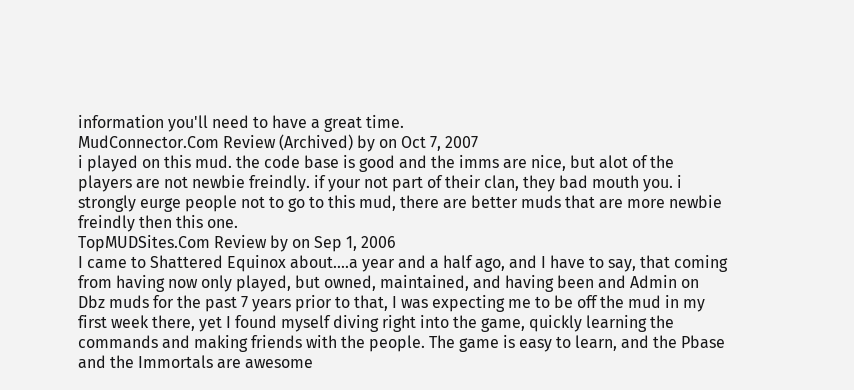information you'll need to have a great time.
MudConnector.Com Review (Archived) by on Oct 7, 2007
i played on this mud. the code base is good and the imms are nice, but alot of the players are not newbie freindly. if your not part of their clan, they bad mouth you. i strongly eurge people not to go to this mud, there are better muds that are more newbie freindly then this one.
TopMUDSites.Com Review by on Sep 1, 2006
I came to Shattered Equinox about....a year and a half ago, and I have to say, that coming from having now only played, but owned, maintained, and having been and Admin on Dbz muds for the past 7 years prior to that, I was expecting me to be off the mud in my first week there, yet I found myself diving right into the game, quickly learning the commands and making friends with the people. The game is easy to learn, and the Pbase and the Immortals are awesome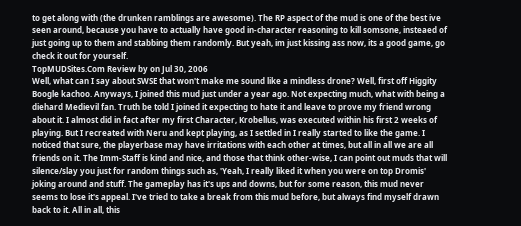to get along with (the drunken ramblings are awesome). The RP aspect of the mud is one of the best ive seen around, because you have to actually have good in-character reasoning to kill somsone, insteaed of just going up to them and stabbing them randomly. But yeah, im just kissing ass now, its a good game, go check it out for yourself.
TopMUDSites.Com Review by on Jul 30, 2006
Well, what can I say about SWSE that won't make me sound like a mindless drone? Well, first off Higgity Boogle kachoo. Anyways, I joined this mud just under a year ago. Not expecting much, what with being a diehard Medievil fan. Truth be told I joined it expecting to hate it and leave to prove my friend wrong about it. I almost did in fact after my first Character, Krobellus, was executed within his first 2 weeks of playing. But I recreated with Neru and kept playing, as I settled in I really started to like the game. I noticed that sure, the playerbase may have irritations with each other at times, but all in all we are all friends on it. The Imm-Staff is kind and nice, and those that think other-wise, I can point out muds that will silence/slay you just for random things such as, 'Yeah, I really liked it when you were on top Dromis' joking around and stuff. The gameplay has it's ups and downs, but for some reason, this mud never seems to lose it's appeal. I've tried to take a break from this mud before, but always find myself drawn back to it. All in all, this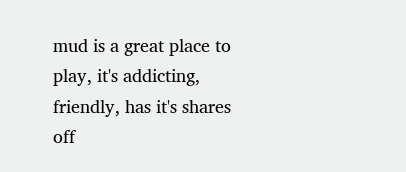mud is a great place to play, it's addicting, friendly, has it's shares off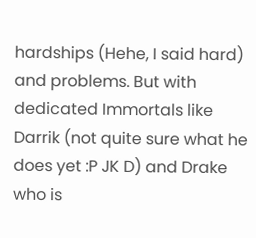hardships (Hehe, I said hard) and problems. But with dedicated Immortals like Darrik (not quite sure what he does yet :P JK D) and Drake who is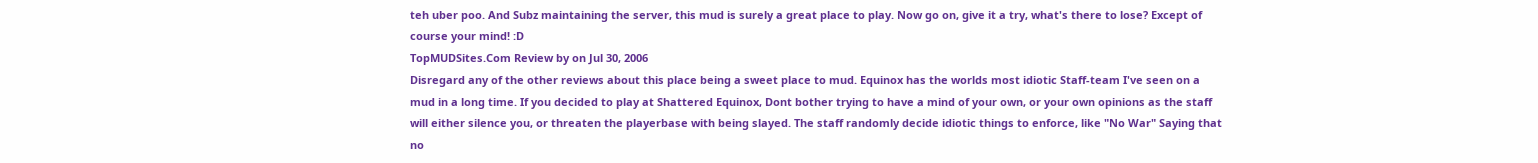teh uber poo. And Subz maintaining the server, this mud is surely a great place to play. Now go on, give it a try, what's there to lose? Except of course your mind! :D
TopMUDSites.Com Review by on Jul 30, 2006
Disregard any of the other reviews about this place being a sweet place to mud. Equinox has the worlds most idiotic Staff-team I've seen on a mud in a long time. If you decided to play at Shattered Equinox, Dont bother trying to have a mind of your own, or your own opinions as the staff will either silence you, or threaten the playerbase with being slayed. The staff randomly decide idiotic things to enforce, like "No War" Saying that no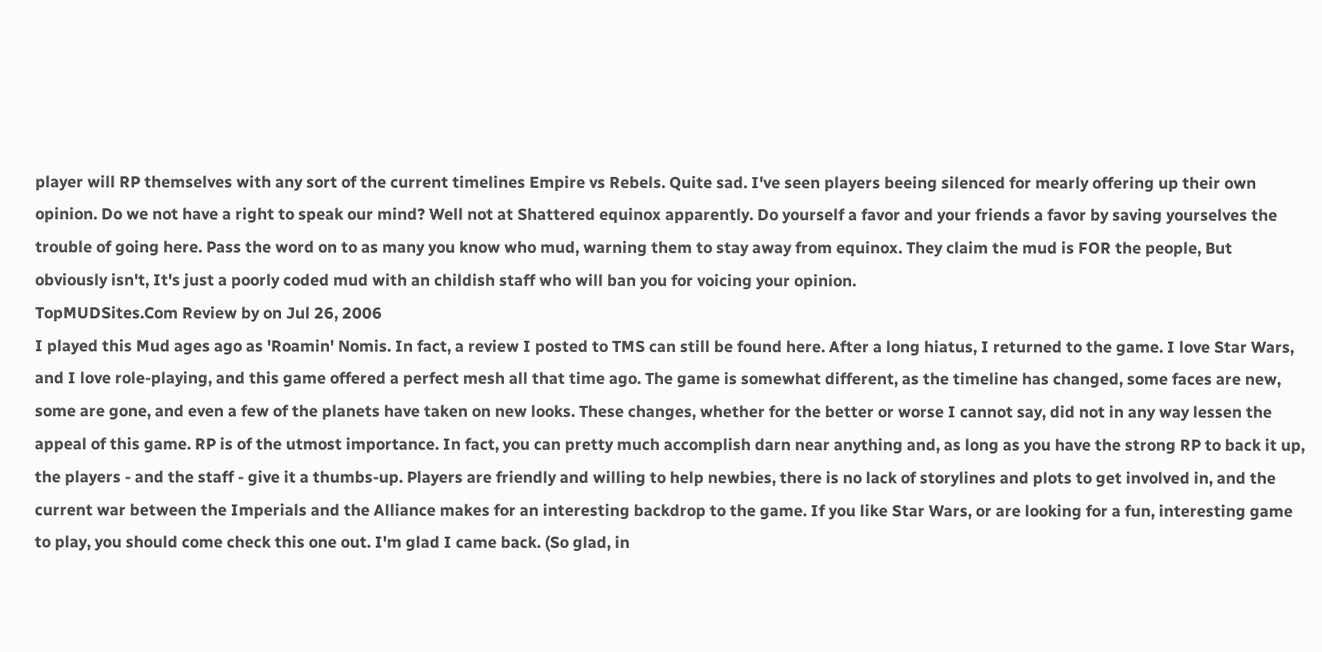player will RP themselves with any sort of the current timelines Empire vs Rebels. Quite sad. I've seen players beeing silenced for mearly offering up their own opinion. Do we not have a right to speak our mind? Well not at Shattered equinox apparently. Do yourself a favor and your friends a favor by saving yourselves the trouble of going here. Pass the word on to as many you know who mud, warning them to stay away from equinox. They claim the mud is FOR the people, But obviously isn't, It's just a poorly coded mud with an childish staff who will ban you for voicing your opinion.
TopMUDSites.Com Review by on Jul 26, 2006
I played this Mud ages ago as 'Roamin' Nomis. In fact, a review I posted to TMS can still be found here. After a long hiatus, I returned to the game. I love Star Wars, and I love role-playing, and this game offered a perfect mesh all that time ago. The game is somewhat different, as the timeline has changed, some faces are new, some are gone, and even a few of the planets have taken on new looks. These changes, whether for the better or worse I cannot say, did not in any way lessen the appeal of this game. RP is of the utmost importance. In fact, you can pretty much accomplish darn near anything and, as long as you have the strong RP to back it up, the players - and the staff - give it a thumbs-up. Players are friendly and willing to help newbies, there is no lack of storylines and plots to get involved in, and the current war between the Imperials and the Alliance makes for an interesting backdrop to the game. If you like Star Wars, or are looking for a fun, interesting game to play, you should come check this one out. I'm glad I came back. (So glad, in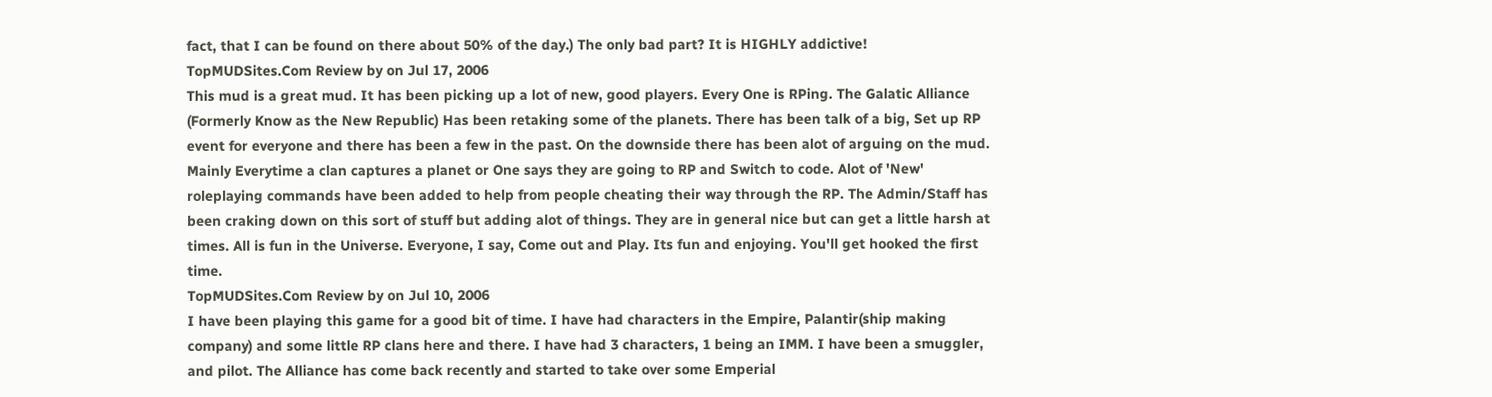fact, that I can be found on there about 50% of the day.) The only bad part? It is HIGHLY addictive!
TopMUDSites.Com Review by on Jul 17, 2006
This mud is a great mud. It has been picking up a lot of new, good players. Every One is RPing. The Galatic Alliance (Formerly Know as the New Republic) Has been retaking some of the planets. There has been talk of a big, Set up RP event for everyone and there has been a few in the past. On the downside there has been alot of arguing on the mud. Mainly Everytime a clan captures a planet or One says they are going to RP and Switch to code. Alot of 'New' roleplaying commands have been added to help from people cheating their way through the RP. The Admin/Staff has been craking down on this sort of stuff but adding alot of things. They are in general nice but can get a little harsh at times. All is fun in the Universe. Everyone, I say, Come out and Play. Its fun and enjoying. You'll get hooked the first time.
TopMUDSites.Com Review by on Jul 10, 2006
I have been playing this game for a good bit of time. I have had characters in the Empire, Palantir(ship making company) and some little RP clans here and there. I have had 3 characters, 1 being an IMM. I have been a smuggler, and pilot. The Alliance has come back recently and started to take over some Emperial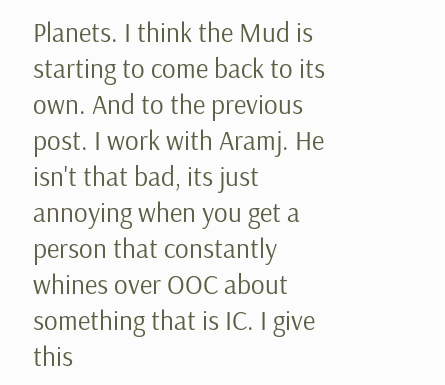Planets. I think the Mud is starting to come back to its own. And to the previous post. I work with Aramj. He isn't that bad, its just annoying when you get a person that constantly whines over OOC about something that is IC. I give this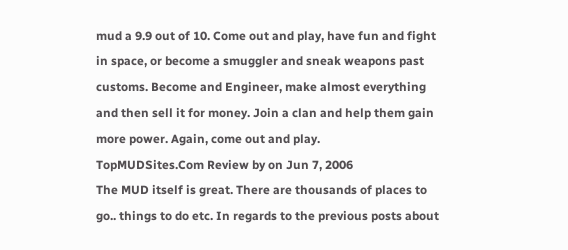mud a 9.9 out of 10. Come out and play, have fun and fight in space, or become a smuggler and sneak weapons past customs. Become and Engineer, make almost everything and then sell it for money. Join a clan and help them gain more power. Again, come out and play.
TopMUDSites.Com Review by on Jun 7, 2006
The MUD itself is great. There are thousands of places to go.. things to do etc. In regards to the previous posts about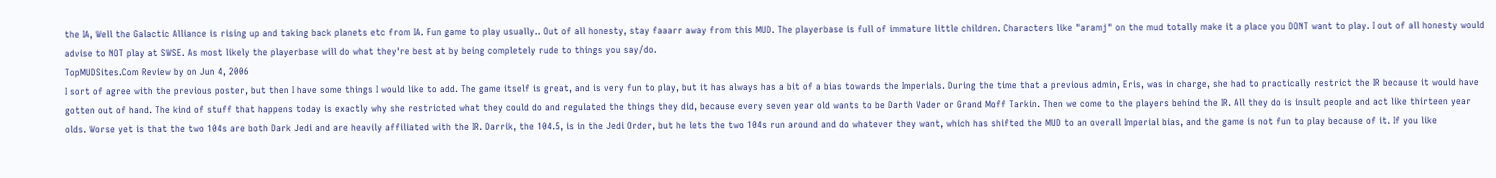the IA, Well the Galactic Alliance is rising up and taking back planets etc from IA. Fun game to play usually.. Out of all honesty, stay faaarr away from this MUD. The playerbase is full of immature little children. Characters like "aramj" on the mud totally make it a place you DONT want to play. I out of all honesty would advise to NOT play at SWSE. As most likely the playerbase will do what they're best at by being completely rude to things you say/do.
TopMUDSites.Com Review by on Jun 4, 2006
I sort of agree with the previous poster, but then I have some things I would like to add. The game itself is great, and is very fun to play, but it has always has a bit of a bias towards the Imperials. During the time that a previous admin, Eris, was in charge, she had to practically restrict the IR because it would have gotten out of hand. The kind of stuff that happens today is exactly why she restricted what they could do and regulated the things they did, because every seven year old wants to be Darth Vader or Grand Moff Tarkin. Then we come to the players behind the IR. All they do is insult people and act like thirteen year olds. Worse yet is that the two 104s are both Dark Jedi and are heavily affiliated with the IR. Darrik, the 104.5, is in the Jedi Order, but he lets the two 104s run around and do whatever they want, which has shifted the MUD to an overall Imperial bias, and the game is not fun to play because of it. If you like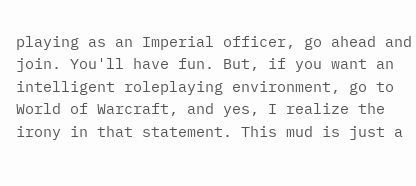playing as an Imperial officer, go ahead and join. You'll have fun. But, if you want an intelligent roleplaying environment, go to World of Warcraft, and yes, I realize the irony in that statement. This mud is just a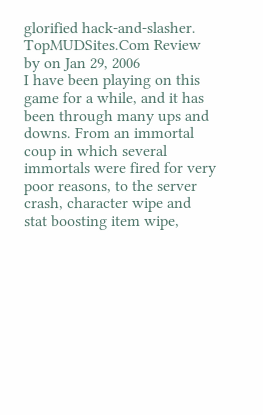glorified hack-and-slasher.
TopMUDSites.Com Review by on Jan 29, 2006
I have been playing on this game for a while, and it has been through many ups and downs. From an immortal coup in which several immortals were fired for very poor reasons, to the server crash, character wipe and stat boosting item wipe,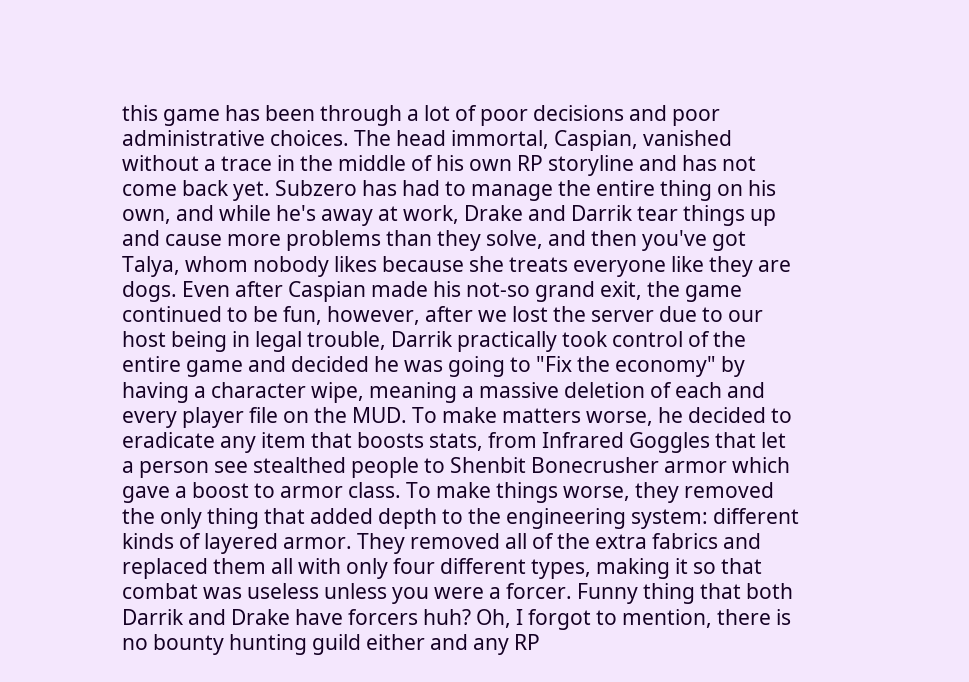this game has been through a lot of poor decisions and poor administrative choices. The head immortal, Caspian, vanished without a trace in the middle of his own RP storyline and has not come back yet. Subzero has had to manage the entire thing on his own, and while he's away at work, Drake and Darrik tear things up and cause more problems than they solve, and then you've got Talya, whom nobody likes because she treats everyone like they are dogs. Even after Caspian made his not-so grand exit, the game continued to be fun, however, after we lost the server due to our host being in legal trouble, Darrik practically took control of the entire game and decided he was going to "Fix the economy" by having a character wipe, meaning a massive deletion of each and every player file on the MUD. To make matters worse, he decided to eradicate any item that boosts stats, from Infrared Goggles that let a person see stealthed people to Shenbit Bonecrusher armor which gave a boost to armor class. To make things worse, they removed the only thing that added depth to the engineering system: different kinds of layered armor. They removed all of the extra fabrics and replaced them all with only four different types, making it so that combat was useless unless you were a forcer. Funny thing that both Darrik and Drake have forcers huh? Oh, I forgot to mention, there is no bounty hunting guild either and any RP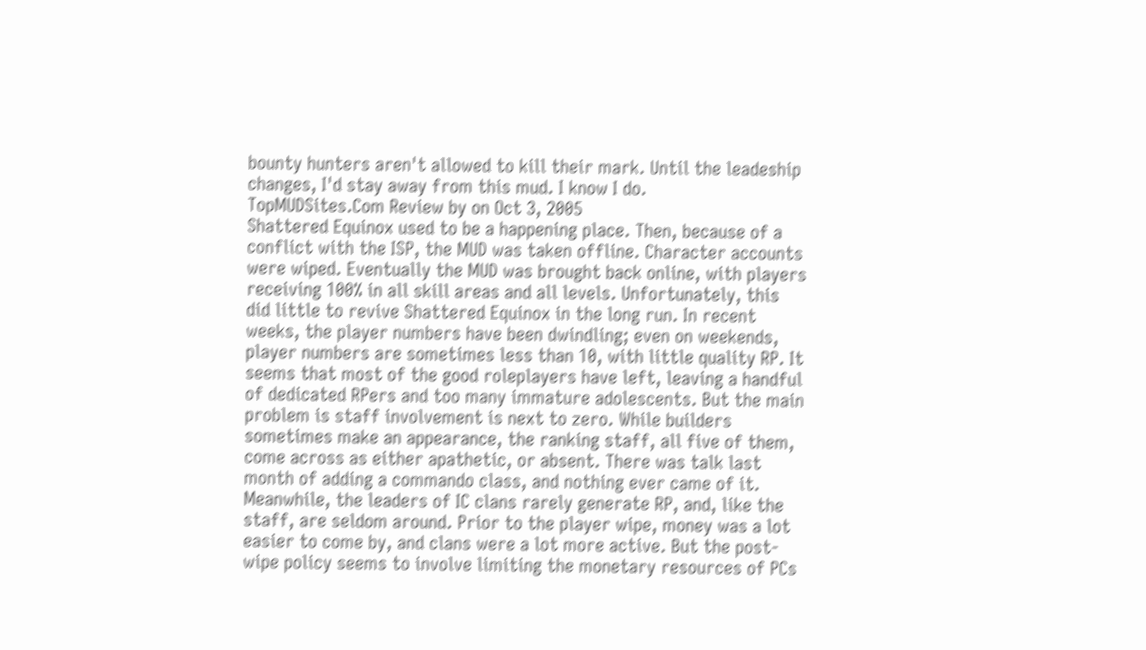bounty hunters aren't allowed to kill their mark. Until the leadeship changes, I'd stay away from this mud. I know I do.
TopMUDSites.Com Review by on Oct 3, 2005
Shattered Equinox used to be a happening place. Then, because of a conflict with the ISP, the MUD was taken offline. Character accounts were wiped. Eventually the MUD was brought back online, with players receiving 100% in all skill areas and all levels. Unfortunately, this did little to revive Shattered Equinox in the long run. In recent weeks, the player numbers have been dwindling; even on weekends, player numbers are sometimes less than 10, with little quality RP. It seems that most of the good roleplayers have left, leaving a handful of dedicated RPers and too many immature adolescents. But the main problem is staff involvement is next to zero. While builders sometimes make an appearance, the ranking staff, all five of them, come across as either apathetic, or absent. There was talk last month of adding a commando class, and nothing ever came of it. Meanwhile, the leaders of IC clans rarely generate RP, and, like the staff, are seldom around. Prior to the player wipe, money was a lot easier to come by, and clans were a lot more active. But the post-wipe policy seems to involve limiting the monetary resources of PCs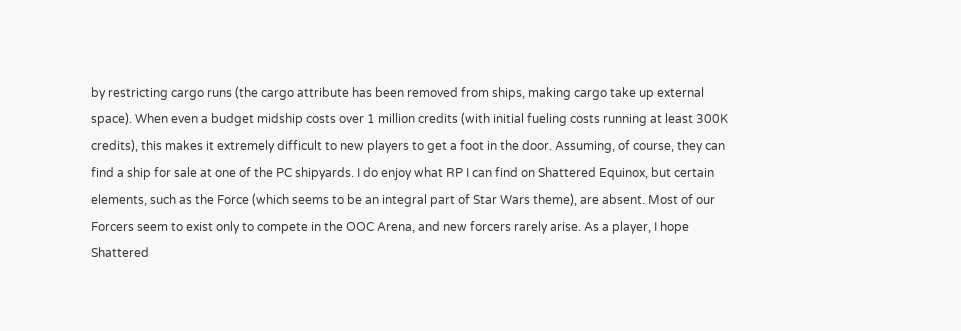by restricting cargo runs (the cargo attribute has been removed from ships, making cargo take up external space). When even a budget midship costs over 1 million credits (with initial fueling costs running at least 300K credits), this makes it extremely difficult to new players to get a foot in the door. Assuming, of course, they can find a ship for sale at one of the PC shipyards. I do enjoy what RP I can find on Shattered Equinox, but certain elements, such as the Force (which seems to be an integral part of Star Wars theme), are absent. Most of our Forcers seem to exist only to compete in the OOC Arena, and new forcers rarely arise. As a player, I hope Shattered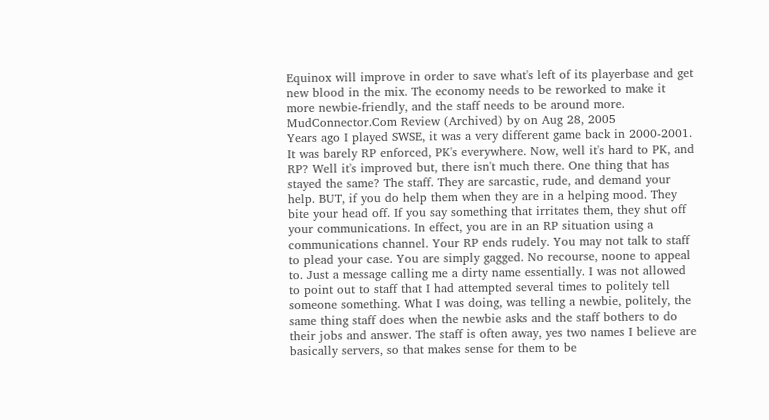Equinox will improve in order to save what's left of its playerbase and get new blood in the mix. The economy needs to be reworked to make it more newbie-friendly, and the staff needs to be around more.
MudConnector.Com Review (Archived) by on Aug 28, 2005
Years ago I played SWSE, it was a very different game back in 2000-2001. It was barely RP enforced, PK's everywhere. Now, well it's hard to PK, and RP? Well it's improved but, there isn't much there. One thing that has stayed the same? The staff. They are sarcastic, rude, and demand your help. BUT, if you do help them when they are in a helping mood. They bite your head off. If you say something that irritates them, they shut off your communications. In effect, you are in an RP situation using a communications channel. Your RP ends rudely. You may not talk to staff to plead your case. You are simply gagged. No recourse, noone to appeal to. Just a message calling me a dirty name essentially. I was not allowed to point out to staff that I had attempted several times to politely tell someone something. What I was doing, was telling a newbie, politely, the same thing staff does when the newbie asks and the staff bothers to do their jobs and answer. The staff is often away, yes two names I believe are basically servers, so that makes sense for them to be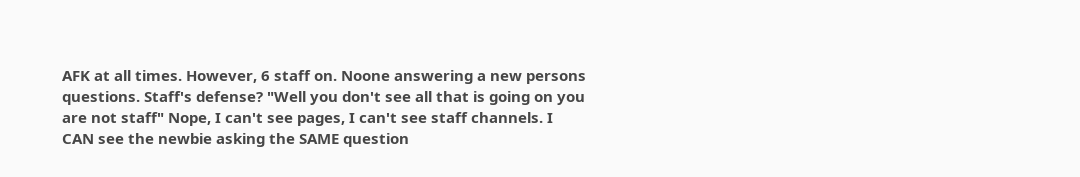AFK at all times. However, 6 staff on. Noone answering a new persons questions. Staff's defense? "Well you don't see all that is going on you are not staff" Nope, I can't see pages, I can't see staff channels. I CAN see the newbie asking the SAME question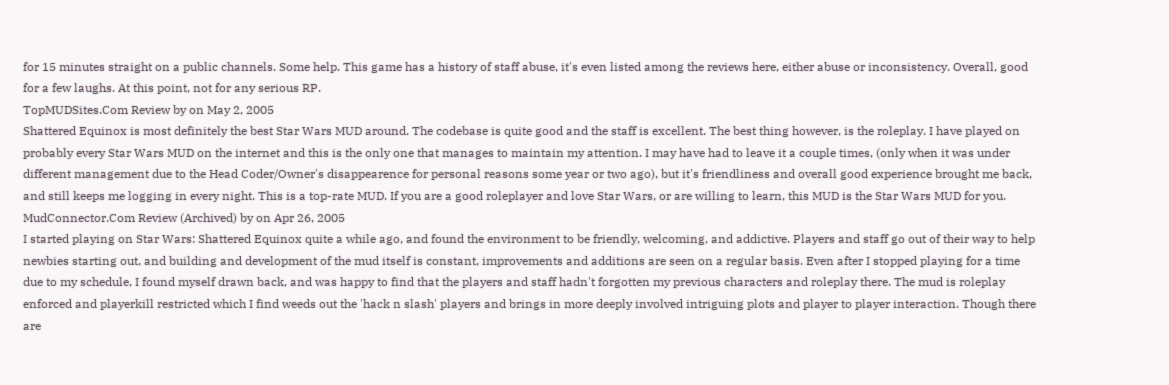for 15 minutes straight on a public channels. Some help. This game has a history of staff abuse, it's even listed among the reviews here, either abuse or inconsistency. Overall, good for a few laughs. At this point, not for any serious RP.
TopMUDSites.Com Review by on May 2, 2005
Shattered Equinox is most definitely the best Star Wars MUD around. The codebase is quite good and the staff is excellent. The best thing however, is the roleplay. I have played on probably every Star Wars MUD on the internet and this is the only one that manages to maintain my attention. I may have had to leave it a couple times, (only when it was under different management due to the Head Coder/Owner's disappearence for personal reasons some year or two ago), but it's friendliness and overall good experience brought me back, and still keeps me logging in every night. This is a top-rate MUD. If you are a good roleplayer and love Star Wars, or are willing to learn, this MUD is the Star Wars MUD for you.
MudConnector.Com Review (Archived) by on Apr 26, 2005
I started playing on Star Wars: Shattered Equinox quite a while ago, and found the environment to be friendly, welcoming, and addictive. Players and staff go out of their way to help newbies starting out, and building and development of the mud itself is constant, improvements and additions are seen on a regular basis. Even after I stopped playing for a time due to my schedule, I found myself drawn back, and was happy to find that the players and staff hadn't forgotten my previous characters and roleplay there. The mud is roleplay enforced and playerkill restricted which I find weeds out the 'hack n slash' players and brings in more deeply involved intriguing plots and player to player interaction. Though there are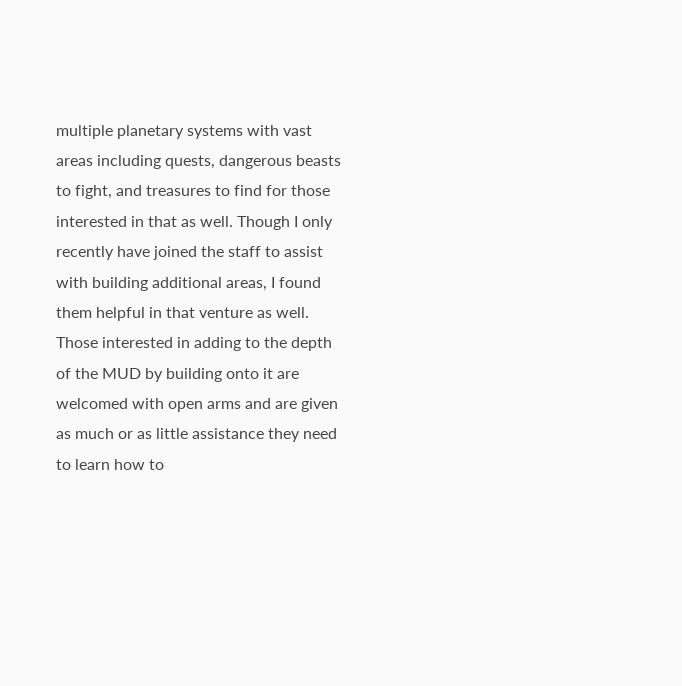multiple planetary systems with vast areas including quests, dangerous beasts to fight, and treasures to find for those interested in that as well. Though I only recently have joined the staff to assist with building additional areas, I found them helpful in that venture as well. Those interested in adding to the depth of the MUD by building onto it are welcomed with open arms and are given as much or as little assistance they need to learn how to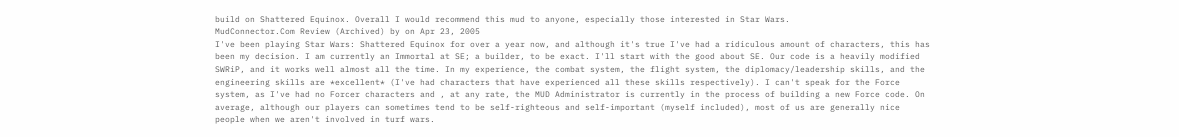build on Shattered Equinox. Overall I would recommend this mud to anyone, especially those interested in Star Wars.
MudConnector.Com Review (Archived) by on Apr 23, 2005
I've been playing Star Wars: Shattered Equinox for over a year now, and although it's true I've had a ridiculous amount of characters, this has been my decision. I am currently an Immortal at SE; a builder, to be exact. I'll start with the good about SE. Our code is a heavily modified SWRiP, and it works well almost all the time. In my experience, the combat system, the flight system, the diplomacy/leadership skills, and the engineering skills are *excellent* (I've had characters that have experienced all these skills respectively). I can't speak for the Force system, as I've had no Forcer characters and , at any rate, the MUD Administrator is currently in the process of building a new Force code. On average, although our players can sometimes tend to be self-righteous and self-important (myself included), most of us are generally nice people when we aren't involved in turf wars.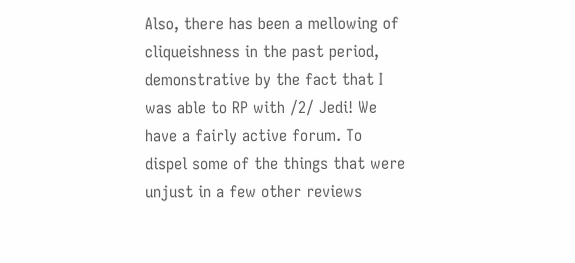Also, there has been a mellowing of cliqueishness in the past period, demonstrative by the fact that I was able to RP with /2/ Jedi! We have a fairly active forum. To dispel some of the things that were unjust in a few other reviews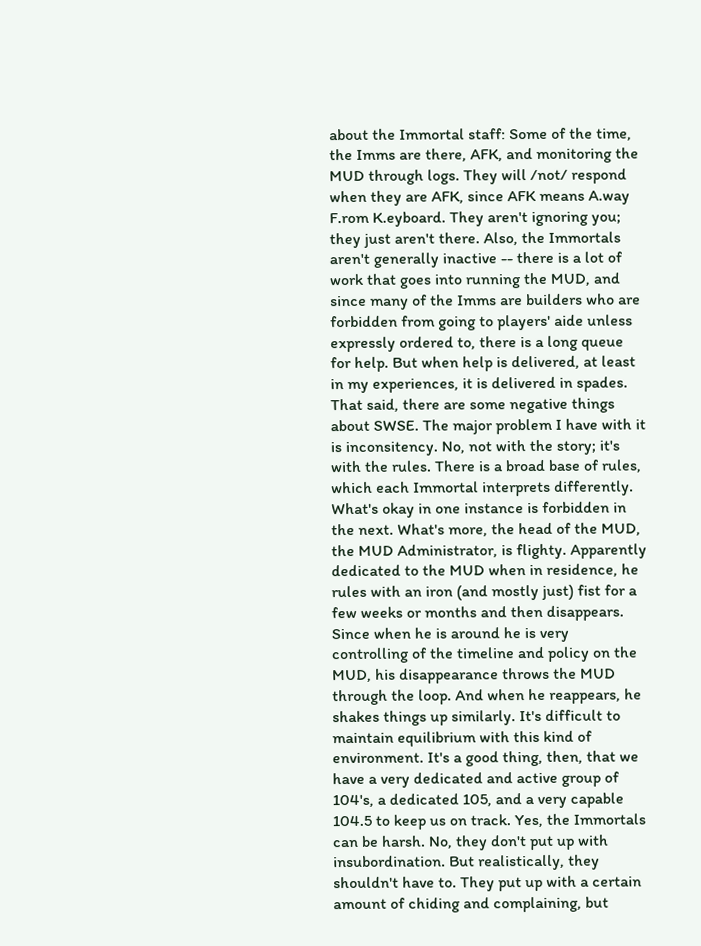about the Immortal staff: Some of the time, the Imms are there, AFK, and monitoring the MUD through logs. They will /not/ respond when they are AFK, since AFK means A.way F.rom K.eyboard. They aren't ignoring you; they just aren't there. Also, the Immortals aren't generally inactive -- there is a lot of work that goes into running the MUD, and since many of the Imms are builders who are forbidden from going to players' aide unless expressly ordered to, there is a long queue for help. But when help is delivered, at least in my experiences, it is delivered in spades. That said, there are some negative things about SWSE. The major problem I have with it is inconsitency. No, not with the story; it's with the rules. There is a broad base of rules, which each Immortal interprets differently. What's okay in one instance is forbidden in the next. What's more, the head of the MUD, the MUD Administrator, is flighty. Apparently dedicated to the MUD when in residence, he rules with an iron (and mostly just) fist for a few weeks or months and then disappears. Since when he is around he is very controlling of the timeline and policy on the MUD, his disappearance throws the MUD through the loop. And when he reappears, he shakes things up similarly. It's difficult to maintain equilibrium with this kind of environment. It's a good thing, then, that we have a very dedicated and active group of 104's, a dedicated 105, and a very capable 104.5 to keep us on track. Yes, the Immortals can be harsh. No, they don't put up with insubordination. But realistically, they shouldn't have to. They put up with a certain amount of chiding and complaining, but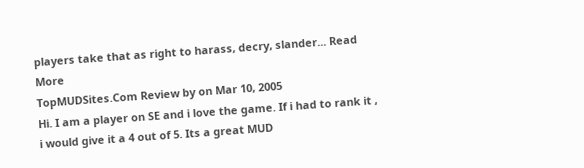players take that as right to harass, decry, slander... Read More
TopMUDSites.Com Review by on Mar 10, 2005
Hi. I am a player on SE and i love the game. If i had to rank it , i would give it a 4 out of 5. Its a great MUD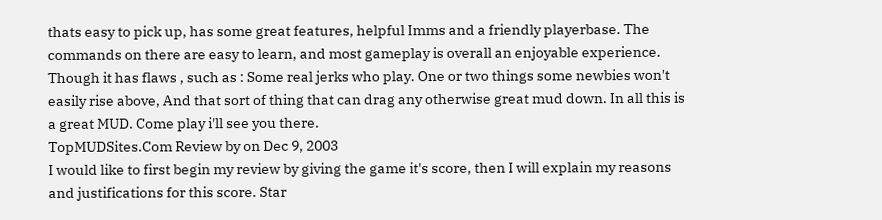thats easy to pick up, has some great features, helpful Imms and a friendly playerbase. The commands on there are easy to learn, and most gameplay is overall an enjoyable experience. Though it has flaws , such as : Some real jerks who play. One or two things some newbies won't easily rise above, And that sort of thing that can drag any otherwise great mud down. In all this is a great MUD. Come play i'll see you there.
TopMUDSites.Com Review by on Dec 9, 2003
I would like to first begin my review by giving the game it's score, then I will explain my reasons and justifications for this score. Star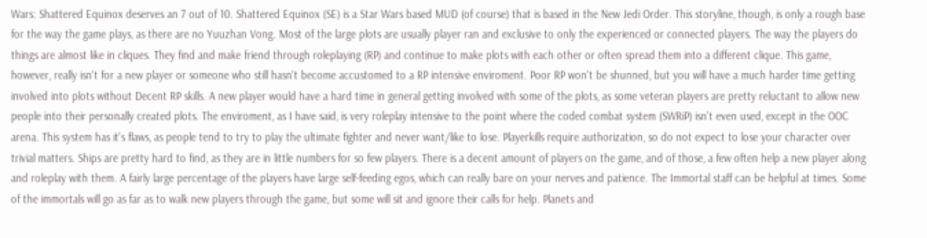Wars: Shattered Equinox deserves an 7 out of 10. Shattered Equinox (SE) is a Star Wars based MUD (of course) that is based in the New Jedi Order. This storyline, though, is only a rough base for the way the game plays, as there are no Yuuzhan Vong. Most of the large plots are usually player ran and exclusive to only the experienced or connected players. The way the players do things are almost like in cliques. They find and make friend through roleplaying (RP) and continue to make plots with each other or often spread them into a different clique. This game, however, really isn't for a new player or someone who still hasn't become accustomed to a RP intensive enviroment. Poor RP won't be shunned, but you will have a much harder time getting involved into plots without Decent RP skills. A new player would have a hard time in general getting involved with some of the plots, as some veteran players are pretty reluctant to allow new people into their personally created plots. The enviroment, as I have said, is very roleplay intensive to the point where the coded combat system (SWRiP) isn't even used, except in the OOC arena. This system has it's flaws, as people tend to try to play the ultimate fighter and never want/like to lose. Playerkills require authorization, so do not expect to lose your character over trivial matters. Ships are pretty hard to find, as they are in little numbers for so few players. There is a decent amount of players on the game, and of those, a few often help a new player along and roleplay with them. A fairly large percentage of the players have large self-feeding egos, which can really bare on your nerves and patience. The Immortal staff can be helpful at times. Some of the immortals will go as far as to walk new players through the game, but some will sit and ignore their calls for help. Planets and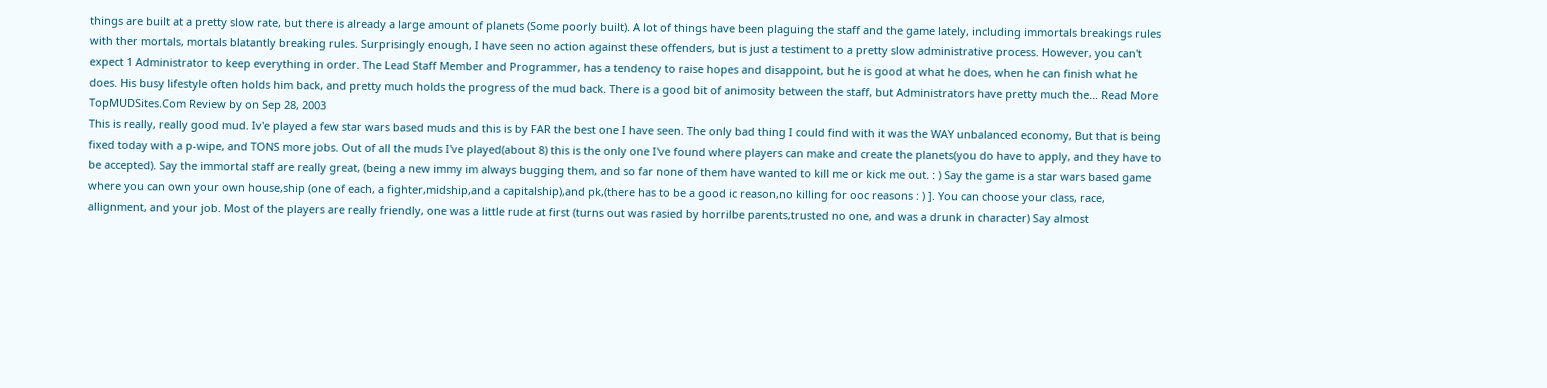things are built at a pretty slow rate, but there is already a large amount of planets (Some poorly built). A lot of things have been plaguing the staff and the game lately, including immortals breakings rules with ther mortals, mortals blatantly breaking rules. Surprisingly enough, I have seen no action against these offenders, but is just a testiment to a pretty slow administrative process. However, you can't expect 1 Administrator to keep everything in order. The Lead Staff Member and Programmer, has a tendency to raise hopes and disappoint, but he is good at what he does, when he can finish what he does. His busy lifestyle often holds him back, and pretty much holds the progress of the mud back. There is a good bit of animosity between the staff, but Administrators have pretty much the... Read More
TopMUDSites.Com Review by on Sep 28, 2003
This is really, really good mud. Iv'e played a few star wars based muds and this is by FAR the best one I have seen. The only bad thing I could find with it was the WAY unbalanced economy, But that is being fixed today with a p-wipe, and TONS more jobs. Out of all the muds I've played(about 8) this is the only one I've found where players can make and create the planets(you do have to apply, and they have to be accepted). Say the immortal staff are really great, (being a new immy im always bugging them, and so far none of them have wanted to kill me or kick me out. : ) Say the game is a star wars based game where you can own your own house,ship (one of each, a fighter,midship,and a capitalship),and pk,(there has to be a good ic reason,no killing for ooc reasons : ) ]. You can choose your class, race, allignment, and your job. Most of the players are really friendly, one was a little rude at first (turns out was rasied by horrilbe parents,trusted no one, and was a drunk in character) Say almost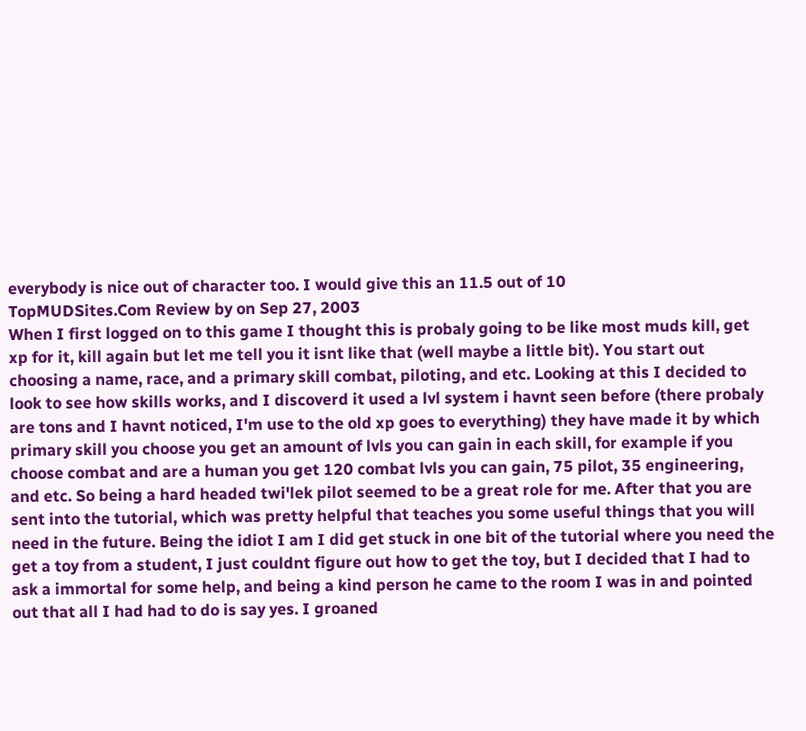everybody is nice out of character too. I would give this an 11.5 out of 10
TopMUDSites.Com Review by on Sep 27, 2003
When I first logged on to this game I thought this is probaly going to be like most muds kill, get xp for it, kill again but let me tell you it isnt like that (well maybe a little bit). You start out choosing a name, race, and a primary skill combat, piloting, and etc. Looking at this I decided to look to see how skills works, and I discoverd it used a lvl system i havnt seen before (there probaly are tons and I havnt noticed, I'm use to the old xp goes to everything) they have made it by which primary skill you choose you get an amount of lvls you can gain in each skill, for example if you choose combat and are a human you get 120 combat lvls you can gain, 75 pilot, 35 engineering, and etc. So being a hard headed twi'lek pilot seemed to be a great role for me. After that you are sent into the tutorial, which was pretty helpful that teaches you some useful things that you will need in the future. Being the idiot I am I did get stuck in one bit of the tutorial where you need the get a toy from a student, I just couldnt figure out how to get the toy, but I decided that I had to ask a immortal for some help, and being a kind person he came to the room I was in and pointed out that all I had had to do is say yes. I groaned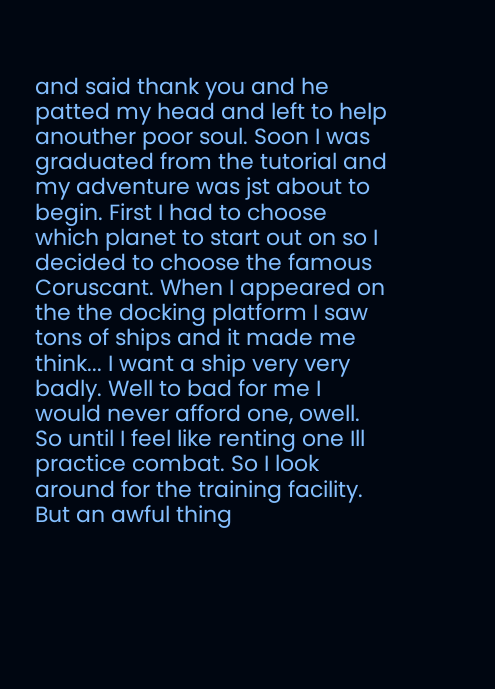and said thank you and he patted my head and left to help anouther poor soul. Soon I was graduated from the tutorial and my adventure was jst about to begin. First I had to choose which planet to start out on so I decided to choose the famous Coruscant. When I appeared on the the docking platform I saw tons of ships and it made me think... I want a ship very very badly. Well to bad for me I would never afford one, owell. So until I feel like renting one Ill practice combat. So I look around for the training facility. But an awful thing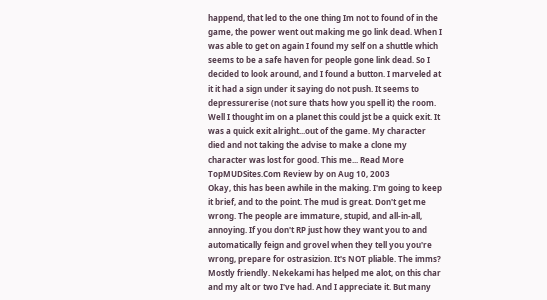happend, that led to the one thing Im not to found of in the game, the power went out making me go link dead. When I was able to get on again I found my self on a shuttle which seems to be a safe haven for people gone link dead. So I decided to look around, and I found a button. I marveled at it it had a sign under it saying do not push. It seems to depressurerise (not sure thats how you spell it) the room. Well I thought im on a planet this could jst be a quick exit. It was a quick exit alright...out of the game. My character died and not taking the advise to make a clone my character was lost for good. This me... Read More
TopMUDSites.Com Review by on Aug 10, 2003
Okay, this has been awhile in the making. I'm going to keep it brief, and to the point. The mud is great. Don't get me wrong. The people are immature, stupid, and all-in-all, annoying. If you don't RP just how they want you to and automatically feign and grovel when they tell you you're wrong, prepare for ostrasizion. It's NOT pliable. The imms? Mostly friendly. Nekekami has helped me alot, on this char and my alt or two I've had. And I appreciate it. But many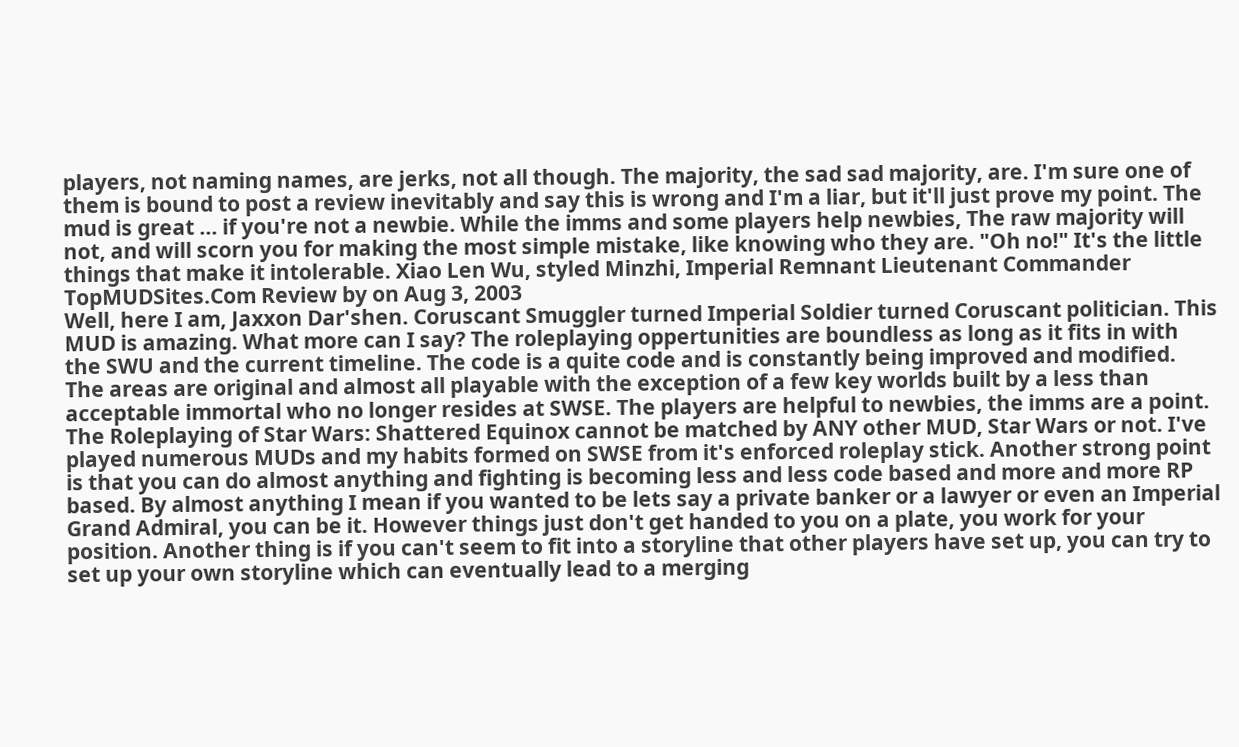players, not naming names, are jerks, not all though. The majority, the sad sad majority, are. I'm sure one of them is bound to post a review inevitably and say this is wrong and I'm a liar, but it'll just prove my point. The mud is great ... if you're not a newbie. While the imms and some players help newbies, The raw majority will not, and will scorn you for making the most simple mistake, like knowing who they are. "Oh no!" It's the little things that make it intolerable. Xiao Len Wu, styled Minzhi, Imperial Remnant Lieutenant Commander
TopMUDSites.Com Review by on Aug 3, 2003
Well, here I am, Jaxxon Dar'shen. Coruscant Smuggler turned Imperial Soldier turned Coruscant politician. This MUD is amazing. What more can I say? The roleplaying oppertunities are boundless as long as it fits in with the SWU and the current timeline. The code is a quite code and is constantly being improved and modified. The areas are original and almost all playable with the exception of a few key worlds built by a less than acceptable immortal who no longer resides at SWSE. The players are helpful to newbies, the imms are a point. The Roleplaying of Star Wars: Shattered Equinox cannot be matched by ANY other MUD, Star Wars or not. I've played numerous MUDs and my habits formed on SWSE from it's enforced roleplay stick. Another strong point is that you can do almost anything and fighting is becoming less and less code based and more and more RP based. By almost anything I mean if you wanted to be lets say a private banker or a lawyer or even an Imperial Grand Admiral, you can be it. However things just don't get handed to you on a plate, you work for your position. Another thing is if you can't seem to fit into a storyline that other players have set up, you can try to set up your own storyline which can eventually lead to a merging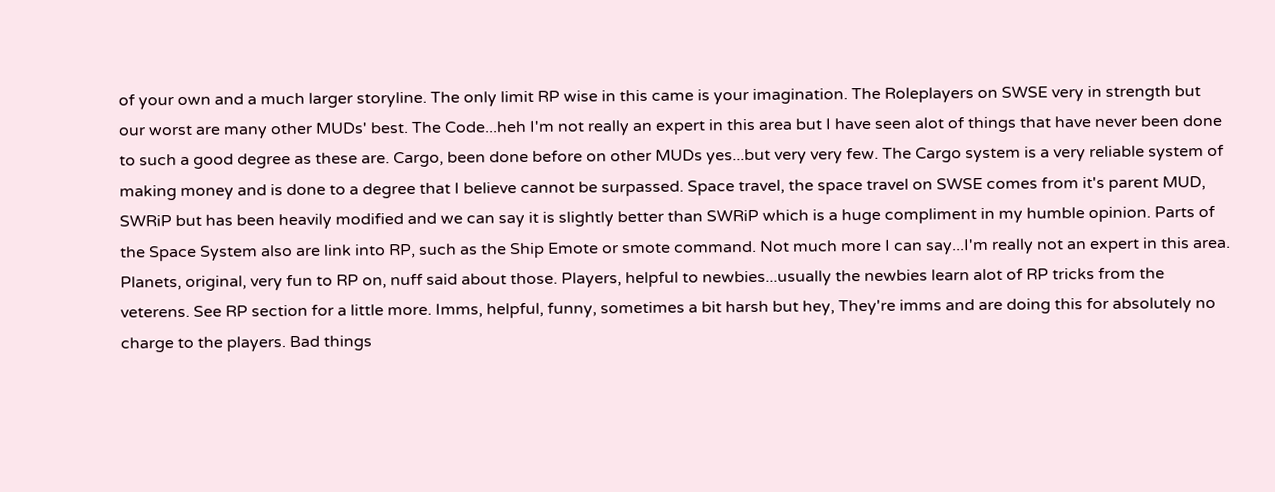of your own and a much larger storyline. The only limit RP wise in this came is your imagination. The Roleplayers on SWSE very in strength but our worst are many other MUDs' best. The Code...heh I'm not really an expert in this area but I have seen alot of things that have never been done to such a good degree as these are. Cargo, been done before on other MUDs yes...but very very few. The Cargo system is a very reliable system of making money and is done to a degree that I believe cannot be surpassed. Space travel, the space travel on SWSE comes from it's parent MUD, SWRiP but has been heavily modified and we can say it is slightly better than SWRiP which is a huge compliment in my humble opinion. Parts of the Space System also are link into RP, such as the Ship Emote or smote command. Not much more I can say...I'm really not an expert in this area. Planets, original, very fun to RP on, nuff said about those. Players, helpful to newbies...usually the newbies learn alot of RP tricks from the veterens. See RP section for a little more. Imms, helpful, funny, sometimes a bit harsh but hey, They're imms and are doing this for absolutely no charge to the players. Bad things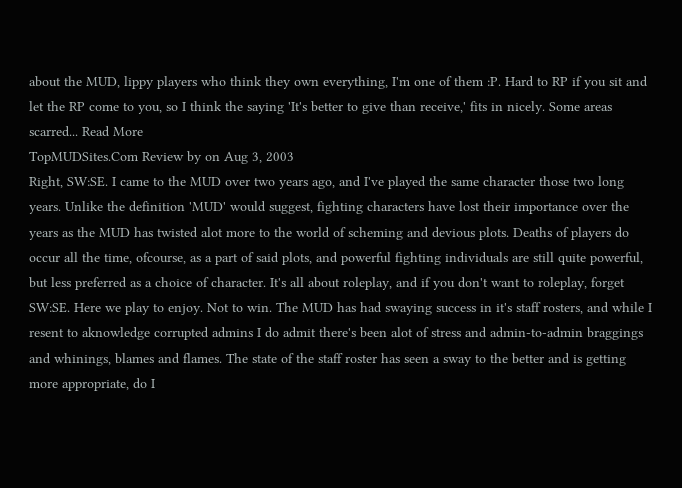about the MUD, lippy players who think they own everything, I'm one of them :P. Hard to RP if you sit and let the RP come to you, so I think the saying 'It's better to give than receive,' fits in nicely. Some areas scarred... Read More
TopMUDSites.Com Review by on Aug 3, 2003
Right, SW:SE. I came to the MUD over two years ago, and I've played the same character those two long years. Unlike the definition 'MUD' would suggest, fighting characters have lost their importance over the years as the MUD has twisted alot more to the world of scheming and devious plots. Deaths of players do occur all the time, ofcourse, as a part of said plots, and powerful fighting individuals are still quite powerful, but less preferred as a choice of character. It's all about roleplay, and if you don't want to roleplay, forget SW:SE. Here we play to enjoy. Not to win. The MUD has had swaying success in it's staff rosters, and while I resent to aknowledge corrupted admins I do admit there's been alot of stress and admin-to-admin braggings and whinings, blames and flames. The state of the staff roster has seen a sway to the better and is getting more appropriate, do I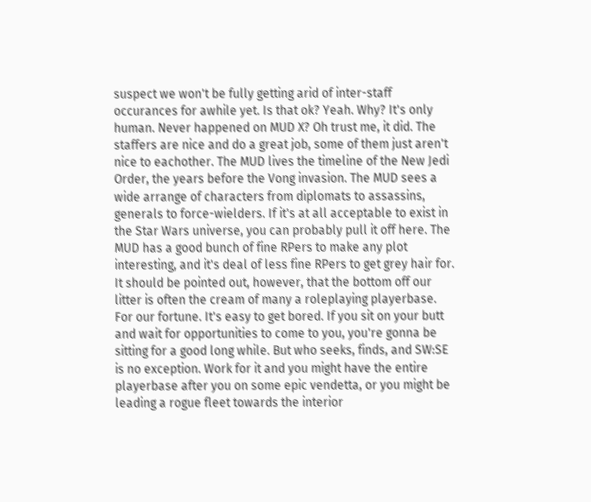suspect we won't be fully getting arid of inter-staff occurances for awhile yet. Is that ok? Yeah. Why? It's only human. Never happened on MUD X? Oh trust me, it did. The staffers are nice and do a great job, some of them just aren't nice to eachother. The MUD lives the timeline of the New Jedi Order, the years before the Vong invasion. The MUD sees a wide arrange of characters from diplomats to assassins, generals to force-wielders. If it's at all acceptable to exist in the Star Wars universe, you can probably pull it off here. The MUD has a good bunch of fine RPers to make any plot interesting, and it's deal of less fine RPers to get grey hair for. It should be pointed out, however, that the bottom off our litter is often the cream of many a roleplaying playerbase. For our fortune. It's easy to get bored. If you sit on your butt and wait for opportunities to come to you, you're gonna be sitting for a good long while. But who seeks, finds, and SW:SE is no exception. Work for it and you might have the entire playerbase after you on some epic vendetta, or you might be leading a rogue fleet towards the interior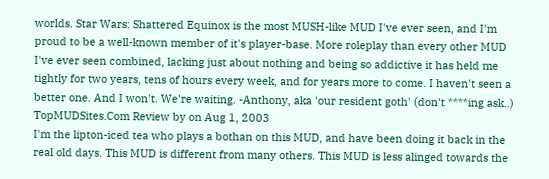worlds. Star Wars: Shattered Equinox is the most MUSH-like MUD I've ever seen, and I'm proud to be a well-known member of it's player-base. More roleplay than every other MUD I've ever seen combined, lacking just about nothing and being so addictive it has held me tightly for two years, tens of hours every week, and for years more to come. I haven't seen a better one. And I won't. We're waiting. -Anthony, aka 'our resident goth' (don't ****ing ask..)
TopMUDSites.Com Review by on Aug 1, 2003
I'm the lipton-iced tea who plays a bothan on this MUD, and have been doing it back in the real old days. This MUD is different from many others. This MUD is less alinged towards the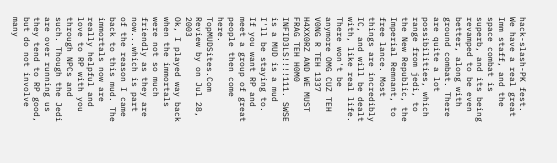hack-slash-PK fest. We have a real great Imm staff, and the space combat is superb, and its being revamped to be even better, along with ground combat. There are quite a lot possibilities, which range from jedi, to the New Republic, the Imperial Remnant, to free lance. Most things are incredibly IC, and will be dealt with, like real life. There won't be anymore OMG CUZ TEH V0NG R TEH 1337 H4XX0RZ AND WE MUST FRAG TEH H0M0 INFID3LS!!!!111. SWSE is a MUD is a mud I'll be staying to. If you want RP and meet a group of great people then come here.
TopMUDSites.Com Review by on Jul 28, 2003
Ok, I played way back when the immortals were not so much friendly as they are now...which is part of the reason I came back to this mud. The immortals now are really helpful and love to RP with you through NPCs and such. Though the Jedi are over running us they tend to RP good, but do not involve many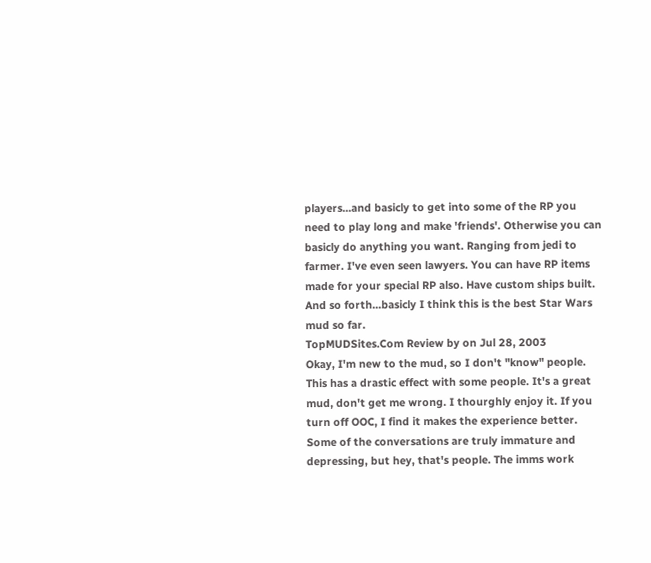players...and basicly to get into some of the RP you need to play long and make 'friends'. Otherwise you can basicly do anything you want. Ranging from jedi to farmer. I've even seen lawyers. You can have RP items made for your special RP also. Have custom ships built. And so forth...basicly I think this is the best Star Wars mud so far.
TopMUDSites.Com Review by on Jul 28, 2003
Okay, I'm new to the mud, so I don't "know" people. This has a drastic effect with some people. It's a great mud, don't get me wrong. I thourghly enjoy it. If you turn off OOC, I find it makes the experience better. Some of the conversations are truly immature and depressing, but hey, that's people. The imms work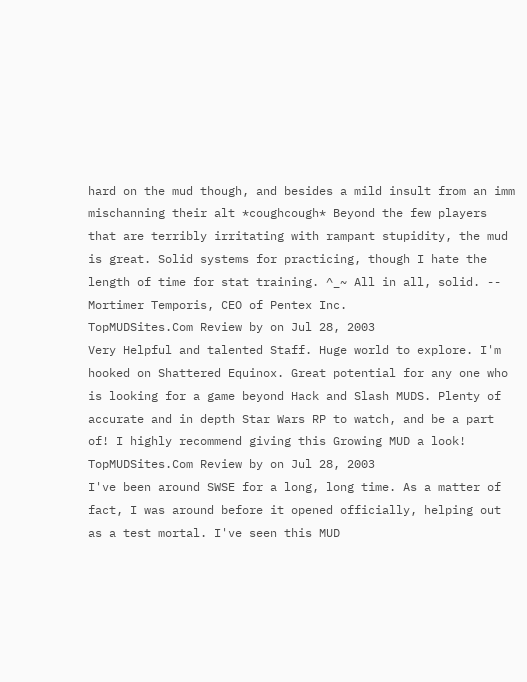hard on the mud though, and besides a mild insult from an imm mischanning their alt *coughcough* Beyond the few players that are terribly irritating with rampant stupidity, the mud is great. Solid systems for practicing, though I hate the length of time for stat training. ^_~ All in all, solid. -- Mortimer Temporis, CEO of Pentex Inc.
TopMUDSites.Com Review by on Jul 28, 2003
Very Helpful and talented Staff. Huge world to explore. I'm hooked on Shattered Equinox. Great potential for any one who is looking for a game beyond Hack and Slash MUDS. Plenty of accurate and in depth Star Wars RP to watch, and be a part of! I highly recommend giving this Growing MUD a look!
TopMUDSites.Com Review by on Jul 28, 2003
I've been around SWSE for a long, long time. As a matter of fact, I was around before it opened officially, helping out as a test mortal. I've seen this MUD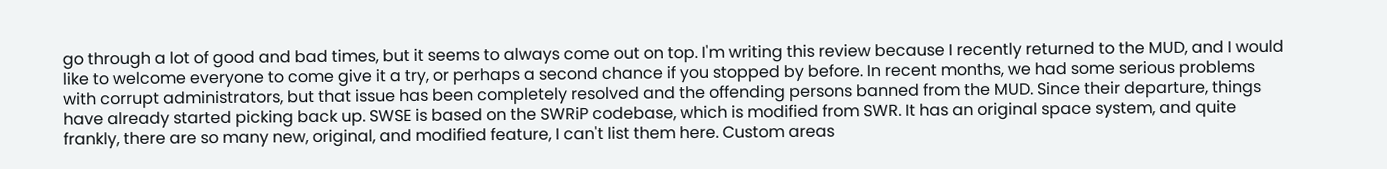go through a lot of good and bad times, but it seems to always come out on top. I'm writing this review because I recently returned to the MUD, and I would like to welcome everyone to come give it a try, or perhaps a second chance if you stopped by before. In recent months, we had some serious problems with corrupt administrators, but that issue has been completely resolved and the offending persons banned from the MUD. Since their departure, things have already started picking back up. SWSE is based on the SWRiP codebase, which is modified from SWR. It has an original space system, and quite frankly, there are so many new, original, and modified feature, I can't list them here. Custom areas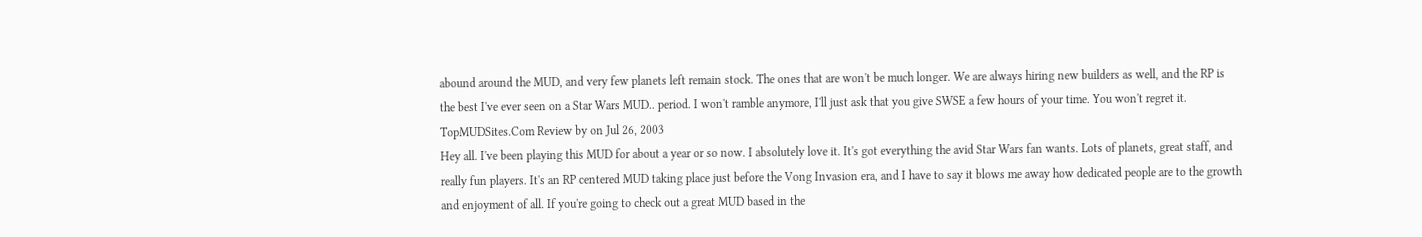abound around the MUD, and very few planets left remain stock. The ones that are won't be much longer. We are always hiring new builders as well, and the RP is the best I've ever seen on a Star Wars MUD.. period. I won't ramble anymore, I'll just ask that you give SWSE a few hours of your time. You won't regret it.
TopMUDSites.Com Review by on Jul 26, 2003
Hey all. I've been playing this MUD for about a year or so now. I absolutely love it. It's got everything the avid Star Wars fan wants. Lots of planets, great staff, and really fun players. It's an RP centered MUD taking place just before the Vong Invasion era, and I have to say it blows me away how dedicated people are to the growth and enjoyment of all. If you're going to check out a great MUD based in the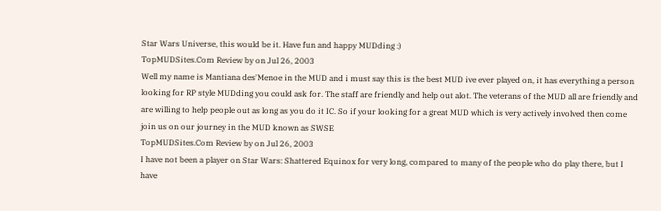Star Wars Universe, this would be it. Have fun and happy MUDding :)
TopMUDSites.Com Review by on Jul 26, 2003
Well my name is Mantiana des'Menoe in the MUD and i must say this is the best MUD ive ever played on, it has everything a person looking for RP style MUDding you could ask for. The staff are friendly and help out alot. The veterans of the MUD all are friendly and are willing to help people out as long as you do it IC. So if your looking for a great MUD which is very actively involved then come join us on our journey in the MUD known as SWSE
TopMUDSites.Com Review by on Jul 26, 2003
I have not been a player on Star Wars: Shattered Equinox for very long, compared to many of the people who do play there, but I have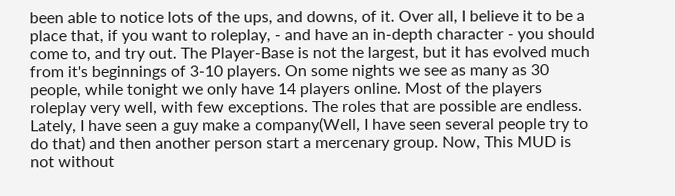been able to notice lots of the ups, and downs, of it. Over all, I believe it to be a place that, if you want to roleplay, - and have an in-depth character - you should come to, and try out. The Player-Base is not the largest, but it has evolved much from it's beginnings of 3-10 players. On some nights we see as many as 30 people, while tonight we only have 14 players online. Most of the players roleplay very well, with few exceptions. The roles that are possible are endless. Lately, I have seen a guy make a company(Well, I have seen several people try to do that) and then another person start a mercenary group. Now, This MUD is not without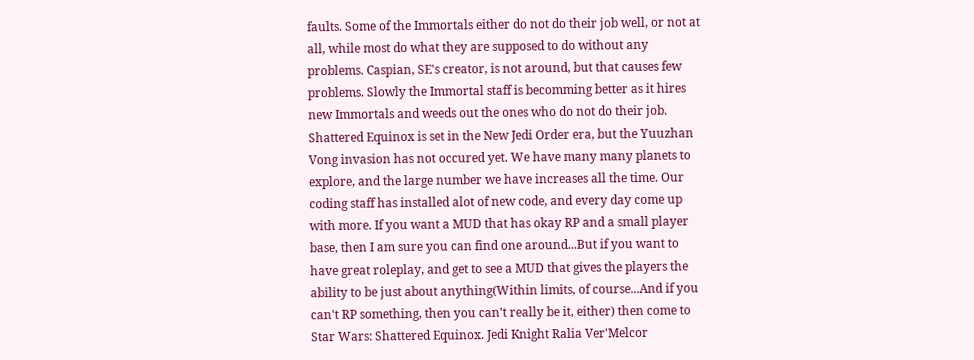faults. Some of the Immortals either do not do their job well, or not at all, while most do what they are supposed to do without any problems. Caspian, SE's creator, is not around, but that causes few problems. Slowly the Immortal staff is becomming better as it hires new Immortals and weeds out the ones who do not do their job. Shattered Equinox is set in the New Jedi Order era, but the Yuuzhan Vong invasion has not occured yet. We have many many planets to explore, and the large number we have increases all the time. Our coding staff has installed alot of new code, and every day come up with more. If you want a MUD that has okay RP and a small player base, then I am sure you can find one around...But if you want to have great roleplay, and get to see a MUD that gives the players the ability to be just about anything(Within limits, of course...And if you can't RP something, then you can't really be it, either) then come to Star Wars: Shattered Equinox. Jedi Knight Ralia Ver'Melcor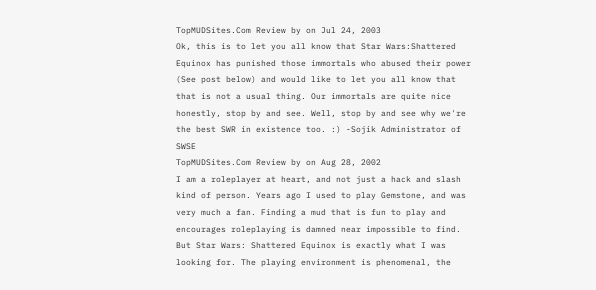TopMUDSites.Com Review by on Jul 24, 2003
Ok, this is to let you all know that Star Wars:Shattered Equinox has punished those immortals who abused their power (See post below) and would like to let you all know that that is not a usual thing. Our immortals are quite nice honestly, stop by and see. Well, stop by and see why we're the best SWR in existence too. :) -Sojik Administrator of SWSE
TopMUDSites.Com Review by on Aug 28, 2002
I am a roleplayer at heart, and not just a hack and slash kind of person. Years ago I used to play Gemstone, and was very much a fan. Finding a mud that is fun to play and encourages roleplaying is damned near impossible to find. But Star Wars: Shattered Equinox is exactly what I was looking for. The playing environment is phenomenal, the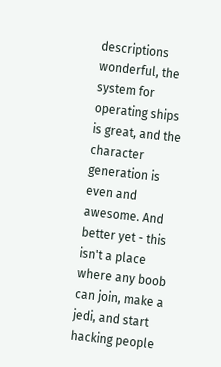descriptions wonderful, the system for operating ships is great, and the character generation is even and awesome. And better yet - this isn't a place where any boob can join, make a jedi, and start hacking people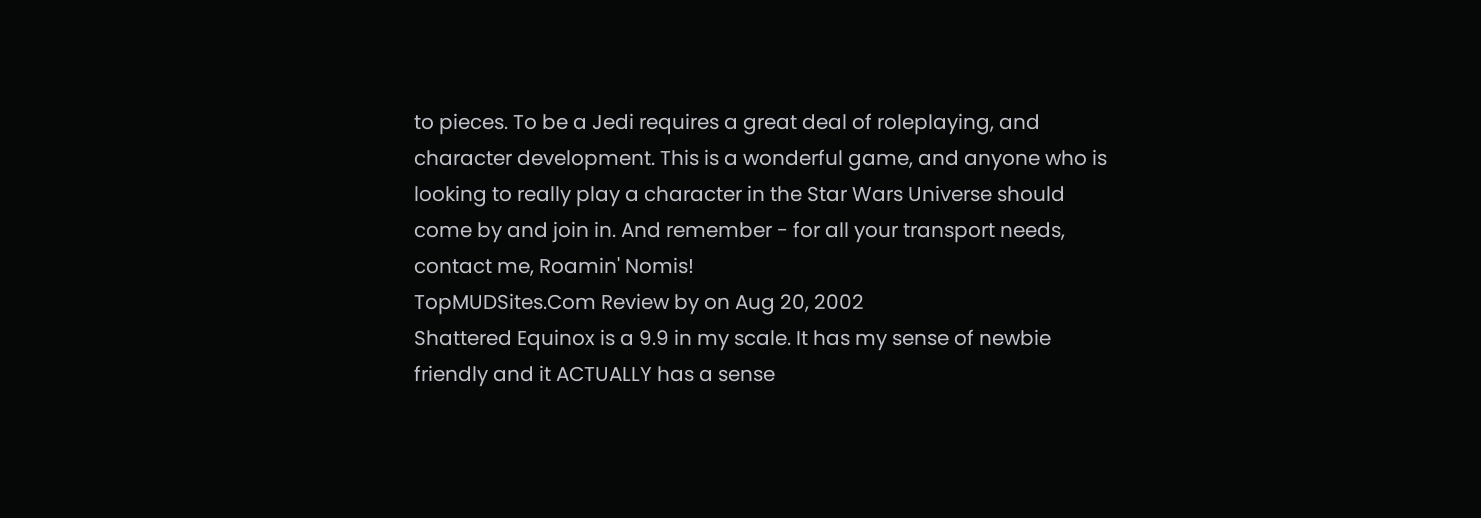to pieces. To be a Jedi requires a great deal of roleplaying, and character development. This is a wonderful game, and anyone who is looking to really play a character in the Star Wars Universe should come by and join in. And remember - for all your transport needs, contact me, Roamin' Nomis!
TopMUDSites.Com Review by on Aug 20, 2002
Shattered Equinox is a 9.9 in my scale. It has my sense of newbie friendly and it ACTUALLY has a sense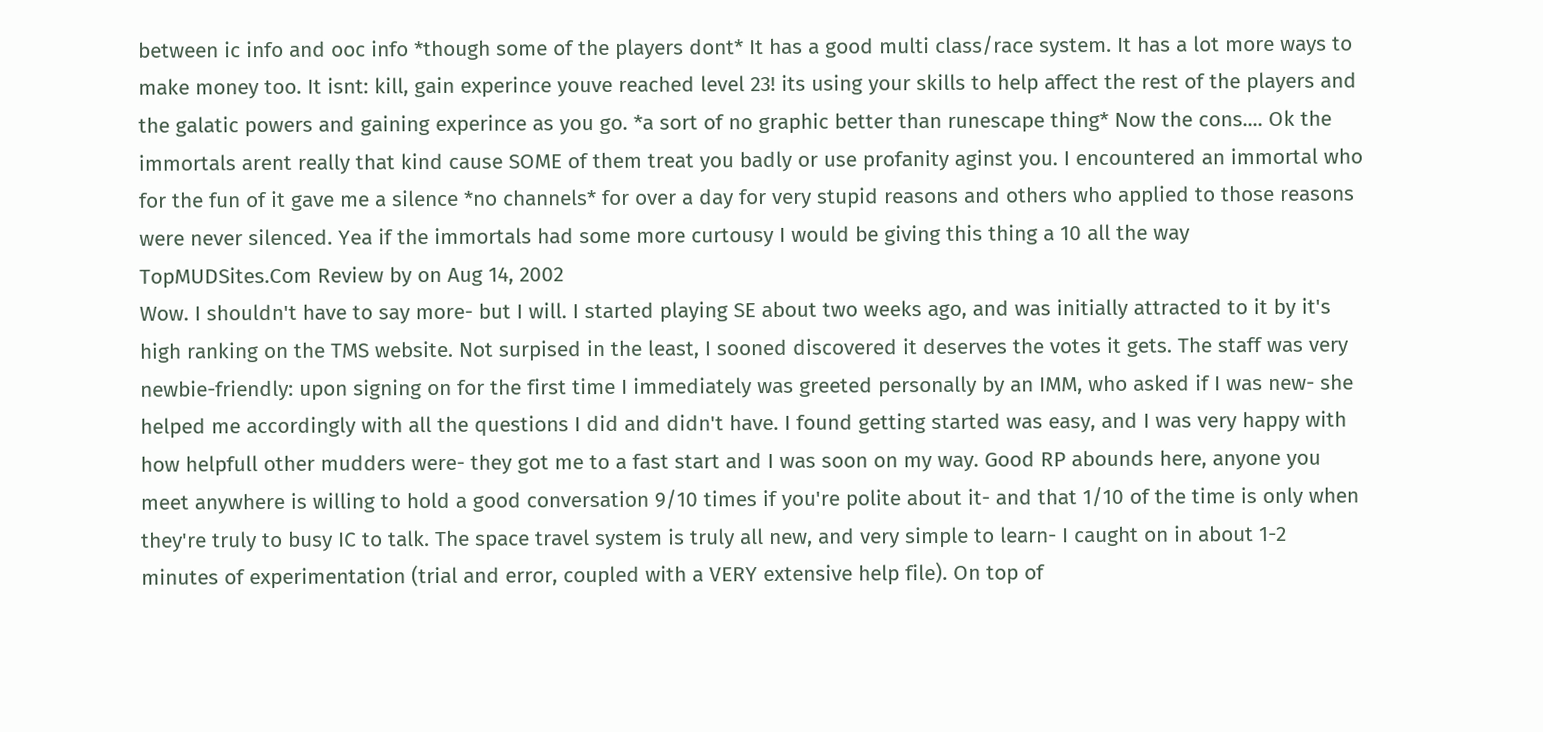between ic info and ooc info *though some of the players dont* It has a good multi class/race system. It has a lot more ways to make money too. It isnt: kill, gain experince youve reached level 23! its using your skills to help affect the rest of the players and the galatic powers and gaining experince as you go. *a sort of no graphic better than runescape thing* Now the cons.... Ok the immortals arent really that kind cause SOME of them treat you badly or use profanity aginst you. I encountered an immortal who for the fun of it gave me a silence *no channels* for over a day for very stupid reasons and others who applied to those reasons were never silenced. Yea if the immortals had some more curtousy I would be giving this thing a 10 all the way
TopMUDSites.Com Review by on Aug 14, 2002
Wow. I shouldn't have to say more- but I will. I started playing SE about two weeks ago, and was initially attracted to it by it's high ranking on the TMS website. Not surpised in the least, I sooned discovered it deserves the votes it gets. The staff was very newbie-friendly: upon signing on for the first time I immediately was greeted personally by an IMM, who asked if I was new- she helped me accordingly with all the questions I did and didn't have. I found getting started was easy, and I was very happy with how helpfull other mudders were- they got me to a fast start and I was soon on my way. Good RP abounds here, anyone you meet anywhere is willing to hold a good conversation 9/10 times if you're polite about it- and that 1/10 of the time is only when they're truly to busy IC to talk. The space travel system is truly all new, and very simple to learn- I caught on in about 1-2 minutes of experimentation (trial and error, coupled with a VERY extensive help file). On top of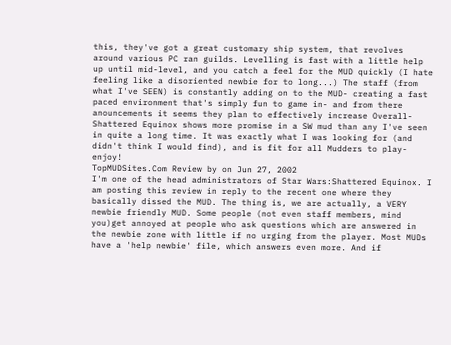this, they've got a great customary ship system, that revolves around various PC ran guilds. Levelling is fast with a little help up until mid-level, and you catch a feel for the MUD quickly (I hate feeling like a disoriented newbie for to long...) The staff (from what I've SEEN) is constantly adding on to the MUD- creating a fast paced environment that's simply fun to game in- and from there anouncements it seems they plan to effectively increase Overall- Shattered Equinox shows more promise in a SW mud than any I've seen in quite a long time. It was exactly what I was looking for (and didn't think I would find), and is fit for all Mudders to play- enjoy!
TopMUDSites.Com Review by on Jun 27, 2002
I'm one of the head administrators of Star Wars:Shattered Equinox. I am posting this review in reply to the recent one where they basically dissed the MUD. The thing is, we are actually, a VERY newbie friendly MUD. Some people (not even staff members, mind you)get annoyed at people who ask questions which are answered in the newbie zone with little if no urging from the player. Most MUDs have a 'help newbie' file, which answers even more. And if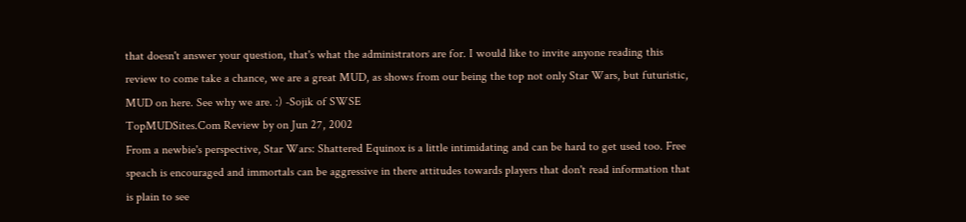that doesn't answer your question, that's what the administrators are for. I would like to invite anyone reading this review to come take a chance, we are a great MUD, as shows from our being the top not only Star Wars, but futuristic, MUD on here. See why we are. :) -Sojik of SWSE
TopMUDSites.Com Review by on Jun 27, 2002
From a newbie's perspective, Star Wars: Shattered Equinox is a little intimidating and can be hard to get used too. Free speach is encouraged and immortals can be aggressive in there attitudes towards players that don't read information that is plain to see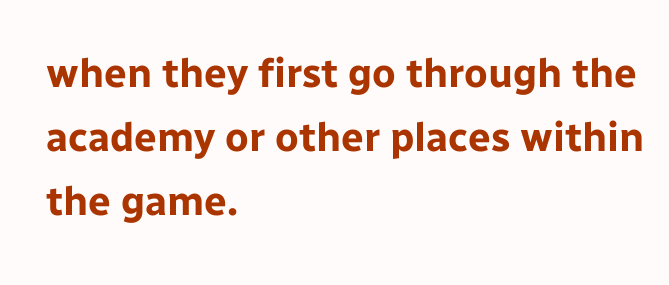when they first go through the academy or other places within the game.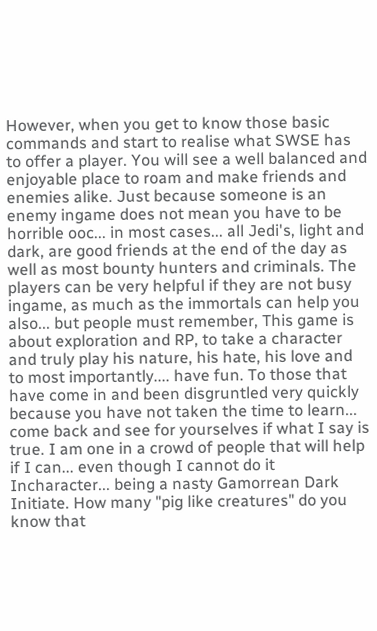However, when you get to know those basic commands and start to realise what SWSE has to offer a player. You will see a well balanced and enjoyable place to roam and make friends and enemies alike. Just because someone is an enemy ingame does not mean you have to be horrible ooc... in most cases... all Jedi's, light and dark, are good friends at the end of the day as well as most bounty hunters and criminals. The players can be very helpful if they are not busy ingame, as much as the immortals can help you also... but people must remember, This game is about exploration and RP, to take a character and truly play his nature, his hate, his love and to most importantly.... have fun. To those that have come in and been disgruntled very quickly because you have not taken the time to learn... come back and see for yourselves if what I say is true. I am one in a crowd of people that will help if I can... even though I cannot do it Incharacter... being a nasty Gamorrean Dark Initiate. How many "pig like creatures" do you know that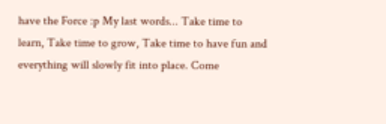have the Force :p My last words... Take time to learn, Take time to grow, Take time to have fun and everything will slowly fit into place. Come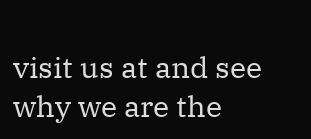visit us at and see why we are the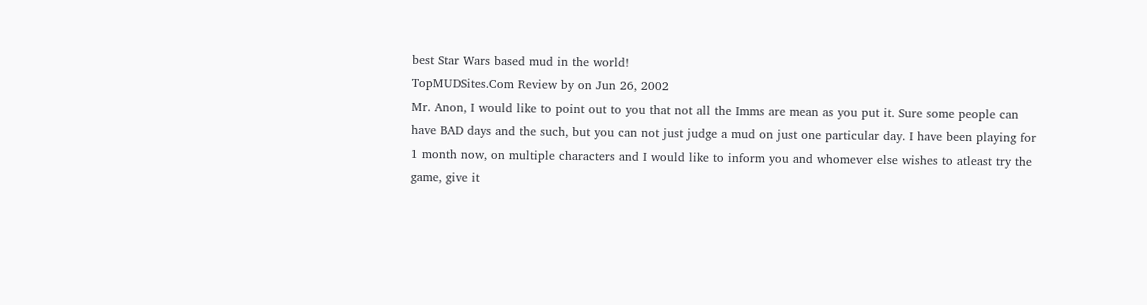best Star Wars based mud in the world!
TopMUDSites.Com Review by on Jun 26, 2002
Mr. Anon, I would like to point out to you that not all the Imms are mean as you put it. Sure some people can have BAD days and the such, but you can not just judge a mud on just one particular day. I have been playing for 1 month now, on multiple characters and I would like to inform you and whomever else wishes to atleast try the game, give it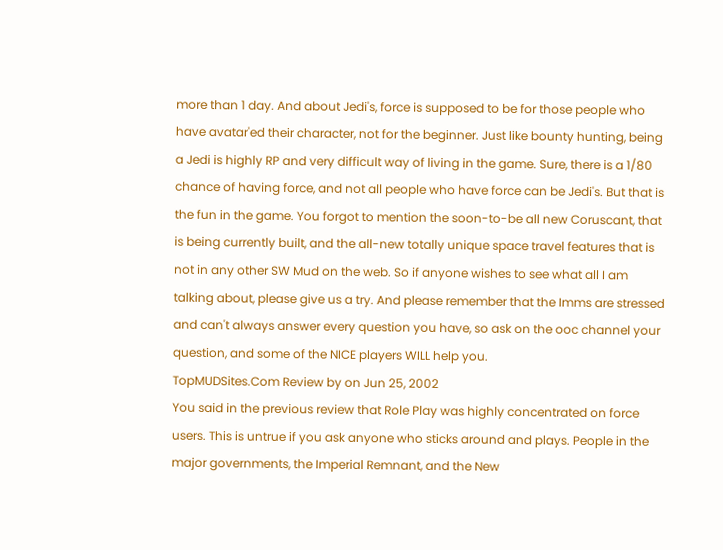more than 1 day. And about Jedi's, force is supposed to be for those people who have avatar'ed their character, not for the beginner. Just like bounty hunting, being a Jedi is highly RP and very difficult way of living in the game. Sure, there is a 1/80 chance of having force, and not all people who have force can be Jedi's. But that is the fun in the game. You forgot to mention the soon-to-be all new Coruscant, that is being currently built, and the all-new totally unique space travel features that is not in any other SW Mud on the web. So if anyone wishes to see what all I am talking about, please give us a try. And please remember that the Imms are stressed and can't always answer every question you have, so ask on the ooc channel your question, and some of the NICE players WILL help you.
TopMUDSites.Com Review by on Jun 25, 2002
You said in the previous review that Role Play was highly concentrated on force users. This is untrue if you ask anyone who sticks around and plays. People in the major governments, the Imperial Remnant, and the New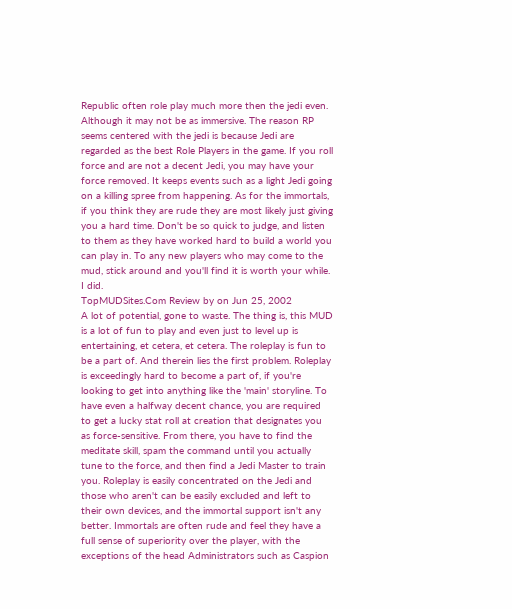Republic often role play much more then the jedi even. Although it may not be as immersive. The reason RP seems centered with the jedi is because Jedi are regarded as the best Role Players in the game. If you roll force and are not a decent Jedi, you may have your force removed. It keeps events such as a light Jedi going on a killing spree from happening. As for the immortals, if you think they are rude they are most likely just giving you a hard time. Don't be so quick to judge, and listen to them as they have worked hard to build a world you can play in. To any new players who may come to the mud, stick around and you'll find it is worth your while. I did.
TopMUDSites.Com Review by on Jun 25, 2002
A lot of potential, gone to waste. The thing is, this MUD is a lot of fun to play and even just to level up is entertaining, et cetera, et cetera. The roleplay is fun to be a part of. And therein lies the first problem. Roleplay is exceedingly hard to become a part of, if you're looking to get into anything like the 'main' storyline. To have even a halfway decent chance, you are required to get a lucky stat roll at creation that designates you as force-sensitive. From there, you have to find the meditate skill, spam the command until you actually tune to the force, and then find a Jedi Master to train you. Roleplay is easily concentrated on the Jedi and those who aren't can be easily excluded and left to their own devices, and the immortal support isn't any better. Immortals are often rude and feel they have a full sense of superiority over the player, with the exceptions of the head Administrators such as Caspion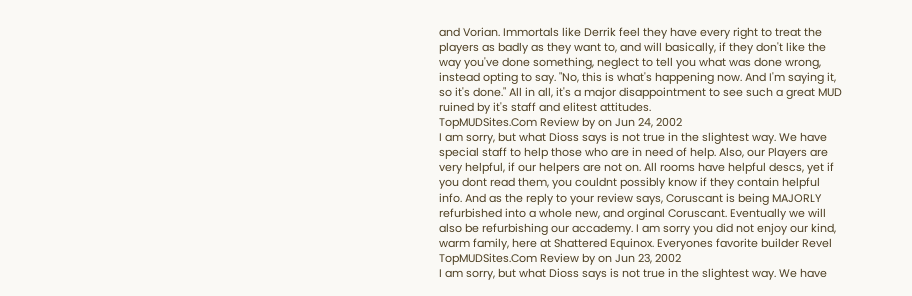and Vorian. Immortals like Derrik feel they have every right to treat the players as badly as they want to, and will basically, if they don't like the way you've done something, neglect to tell you what was done wrong, instead opting to say. "No, this is what's happening now. And I'm saying it, so it's done." All in all, it's a major disappointment to see such a great MUD ruined by it's staff and elitest attitudes.
TopMUDSites.Com Review by on Jun 24, 2002
I am sorry, but what Dioss says is not true in the slightest way. We have special staff to help those who are in need of help. Also, our Players are very helpful, if our helpers are not on. All rooms have helpful descs, yet if you dont read them, you couldnt possibly know if they contain helpful info. And as the reply to your review says, Coruscant is being MAJORLY refurbished into a whole new, and orginal Coruscant. Eventually we will also be refurbishing our accademy. I am sorry you did not enjoy our kind, warm family, here at Shattered Equinox. Everyones favorite builder Revel
TopMUDSites.Com Review by on Jun 23, 2002
I am sorry, but what Dioss says is not true in the slightest way. We have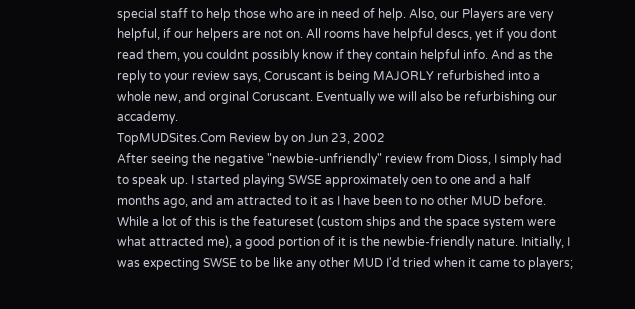special staff to help those who are in need of help. Also, our Players are very helpful, if our helpers are not on. All rooms have helpful descs, yet if you dont read them, you couldnt possibly know if they contain helpful info. And as the reply to your review says, Coruscant is being MAJORLY refurbished into a whole new, and orginal Coruscant. Eventually we will also be refurbishing our accademy.
TopMUDSites.Com Review by on Jun 23, 2002
After seeing the negative "newbie-unfriendly" review from Dioss, I simply had to speak up. I started playing SWSE approximately oen to one and a half months ago, and am attracted to it as I have been to no other MUD before. While a lot of this is the featureset (custom ships and the space system were what attracted me), a good portion of it is the newbie-friendly nature. Initially, I was expecting SWSE to be like any other MUD I'd tried when it came to players;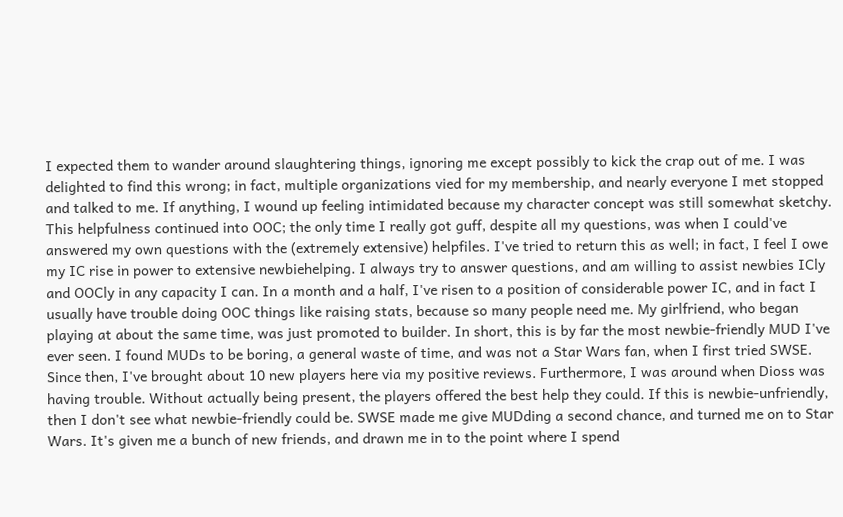I expected them to wander around slaughtering things, ignoring me except possibly to kick the crap out of me. I was delighted to find this wrong; in fact, multiple organizations vied for my membership, and nearly everyone I met stopped and talked to me. If anything, I wound up feeling intimidated because my character concept was still somewhat sketchy. This helpfulness continued into OOC; the only time I really got guff, despite all my questions, was when I could've answered my own questions with the (extremely extensive) helpfiles. I've tried to return this as well; in fact, I feel I owe my IC rise in power to extensive newbiehelping. I always try to answer questions, and am willing to assist newbies ICly and OOCly in any capacity I can. In a month and a half, I've risen to a position of considerable power IC, and in fact I usually have trouble doing OOC things like raising stats, because so many people need me. My girlfriend, who began playing at about the same time, was just promoted to builder. In short, this is by far the most newbie-friendly MUD I've ever seen. I found MUDs to be boring, a general waste of time, and was not a Star Wars fan, when I first tried SWSE. Since then, I've brought about 10 new players here via my positive reviews. Furthermore, I was around when Dioss was having trouble. Without actually being present, the players offered the best help they could. If this is newbie-unfriendly, then I don't see what newbie-friendly could be. SWSE made me give MUDding a second chance, and turned me on to Star Wars. It's given me a bunch of new friends, and drawn me in to the point where I spend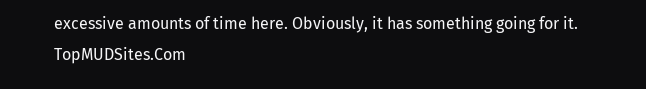excessive amounts of time here. Obviously, it has something going for it.
TopMUDSites.Com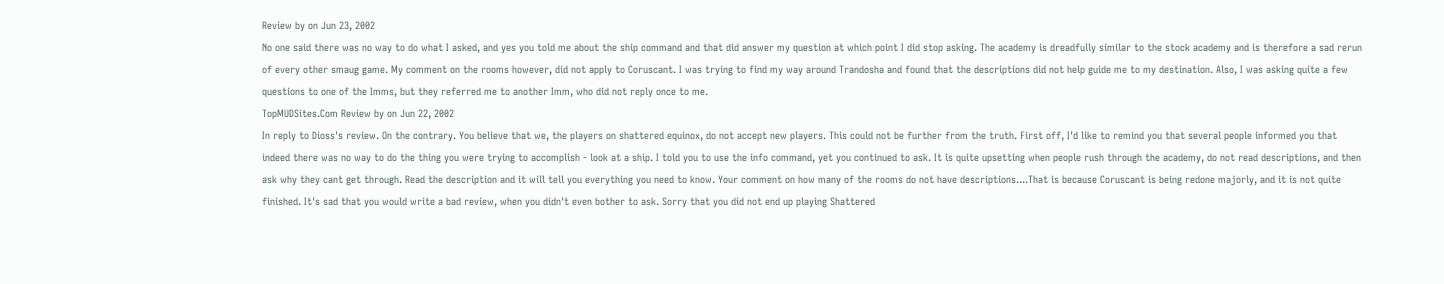Review by on Jun 23, 2002
No one said there was no way to do what I asked, and yes you told me about the ship command and that did answer my question at which point I did stop asking. The academy is dreadfully similar to the stock academy and is therefore a sad rerun of every other smaug game. My comment on the rooms however, did not apply to Coruscant. I was trying to find my way around Trandosha and found that the descriptions did not help guide me to my destination. Also, I was asking quite a few questions to one of the Imms, but they referred me to another Imm, who did not reply once to me.
TopMUDSites.Com Review by on Jun 22, 2002
In reply to Dioss's review. On the contrary. You believe that we, the players on shattered equinox, do not accept new players. This could not be further from the truth. First off, I'd like to remind you that several people informed you that indeed there was no way to do the thing you were trying to accomplish - look at a ship. I told you to use the info command, yet you continued to ask. It is quite upsetting when people rush through the academy, do not read descriptions, and then ask why they cant get through. Read the description and it will tell you everything you need to know. Your comment on how many of the rooms do not have descriptions....That is because Coruscant is being redone majorly, and it is not quite finished. It's sad that you would write a bad review, when you didn't even bother to ask. Sorry that you did not end up playing Shattered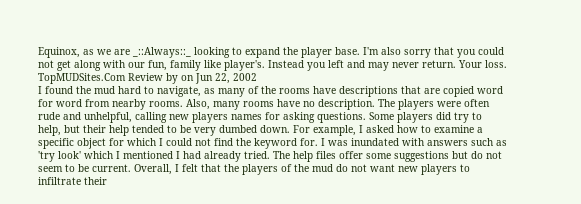Equinox, as we are _::Always::_ looking to expand the player base. I'm also sorry that you could not get along with our fun, family like player's. Instead you left and may never return. Your loss.
TopMUDSites.Com Review by on Jun 22, 2002
I found the mud hard to navigate, as many of the rooms have descriptions that are copied word for word from nearby rooms. Also, many rooms have no description. The players were often rude and unhelpful, calling new players names for asking questions. Some players did try to help, but their help tended to be very dumbed down. For example, I asked how to examine a specific object for which I could not find the keyword for. I was inundated with answers such as 'try look' which I mentioned I had already tried. The help files offer some suggestions but do not seem to be current. Overall, I felt that the players of the mud do not want new players to infiltrate their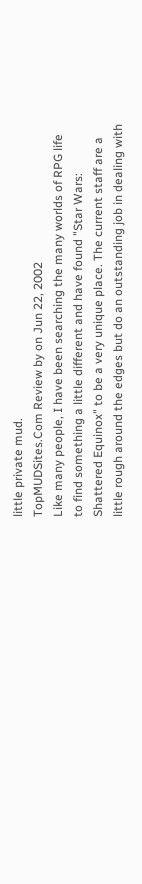little private mud.
TopMUDSites.Com Review by on Jun 22, 2002
Like many people, I have been searching the many worlds of RPG life to find something a little different and have found "Star Wars: Shattered Equinox" to be a very unique place. The current staff are a little rough around the edges but do an outstanding job in dealing with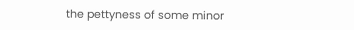the pettyness of some minor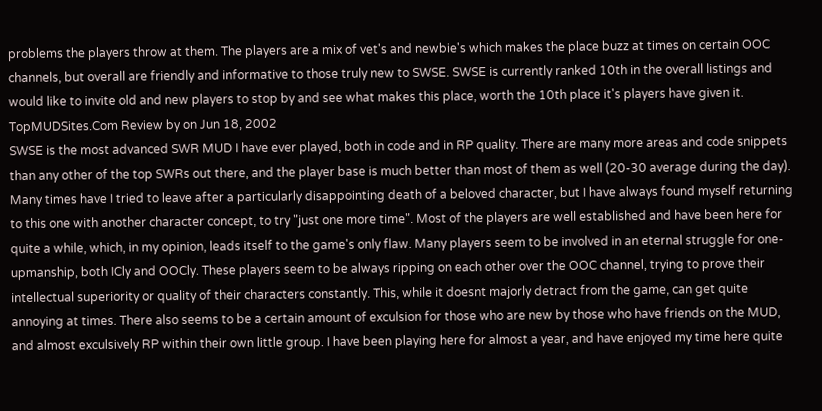problems the players throw at them. The players are a mix of vet's and newbie's which makes the place buzz at times on certain OOC channels, but overall are friendly and informative to those truly new to SWSE. SWSE is currently ranked 10th in the overall listings and would like to invite old and new players to stop by and see what makes this place, worth the 10th place it's players have given it.
TopMUDSites.Com Review by on Jun 18, 2002
SWSE is the most advanced SWR MUD I have ever played, both in code and in RP quality. There are many more areas and code snippets than any other of the top SWRs out there, and the player base is much better than most of them as well (20-30 average during the day). Many times have I tried to leave after a particularly disappointing death of a beloved character, but I have always found myself returning to this one with another character concept, to try "just one more time". Most of the players are well established and have been here for quite a while, which, in my opinion, leads itself to the game's only flaw. Many players seem to be involved in an eternal struggle for one-upmanship, both ICly and OOCly. These players seem to be always ripping on each other over the OOC channel, trying to prove their intellectual superiority or quality of their characters constantly. This, while it doesnt majorly detract from the game, can get quite annoying at times. There also seems to be a certain amount of exculsion for those who are new by those who have friends on the MUD, and almost exculsively RP within their own little group. I have been playing here for almost a year, and have enjoyed my time here quite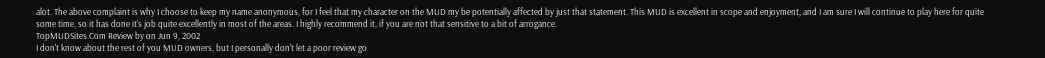alot. The above complaint is why I choose to keep my name anonymous, for I feel that my character on the MUD my be potentially affected by just that statement. This MUD is excellent in scope and enjoyment, and I am sure I will continue to play here for quite some time, so it has done it's job quite excellently in most of the areas. I highly recommend it, if you are not that sensitive to a bit of arrogance.
TopMUDSites.Com Review by on Jun 9, 2002
I don't know about the rest of you MUD owners, but I personally don't let a poor review go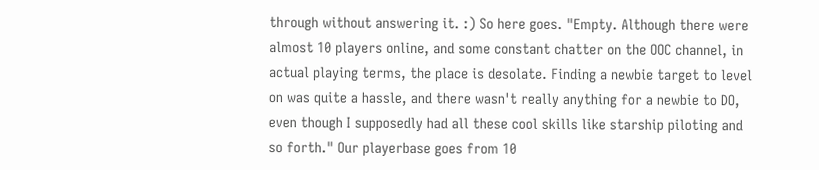through without answering it. :) So here goes. "Empty. Although there were almost 10 players online, and some constant chatter on the OOC channel, in actual playing terms, the place is desolate. Finding a newbie target to level on was quite a hassle, and there wasn't really anything for a newbie to DO, even though I supposedly had all these cool skills like starship piloting and so forth." Our playerbase goes from 10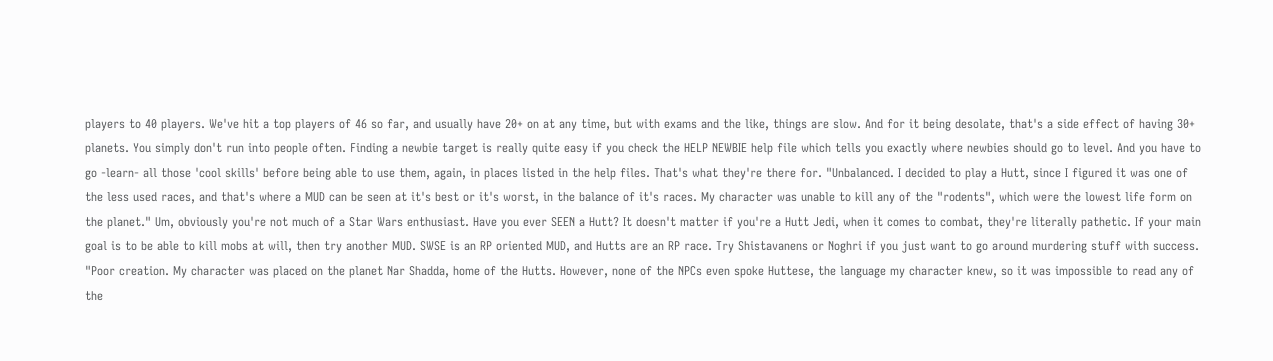players to 40 players. We've hit a top players of 46 so far, and usually have 20+ on at any time, but with exams and the like, things are slow. And for it being desolate, that's a side effect of having 30+ planets. You simply don't run into people often. Finding a newbie target is really quite easy if you check the HELP NEWBIE help file which tells you exactly where newbies should go to level. And you have to go -learn- all those 'cool skills' before being able to use them, again, in places listed in the help files. That's what they're there for. "Unbalanced. I decided to play a Hutt, since I figured it was one of the less used races, and that's where a MUD can be seen at it's best or it's worst, in the balance of it's races. My character was unable to kill any of the "rodents", which were the lowest life form on the planet." Um, obviously you're not much of a Star Wars enthusiast. Have you ever SEEN a Hutt? It doesn't matter if you're a Hutt Jedi, when it comes to combat, they're literally pathetic. If your main goal is to be able to kill mobs at will, then try another MUD. SWSE is an RP oriented MUD, and Hutts are an RP race. Try Shistavanens or Noghri if you just want to go around murdering stuff with success. "Poor creation. My character was placed on the planet Nar Shadda, home of the Hutts. However, none of the NPCs even spoke Huttese, the language my character knew, so it was impossible to read any of the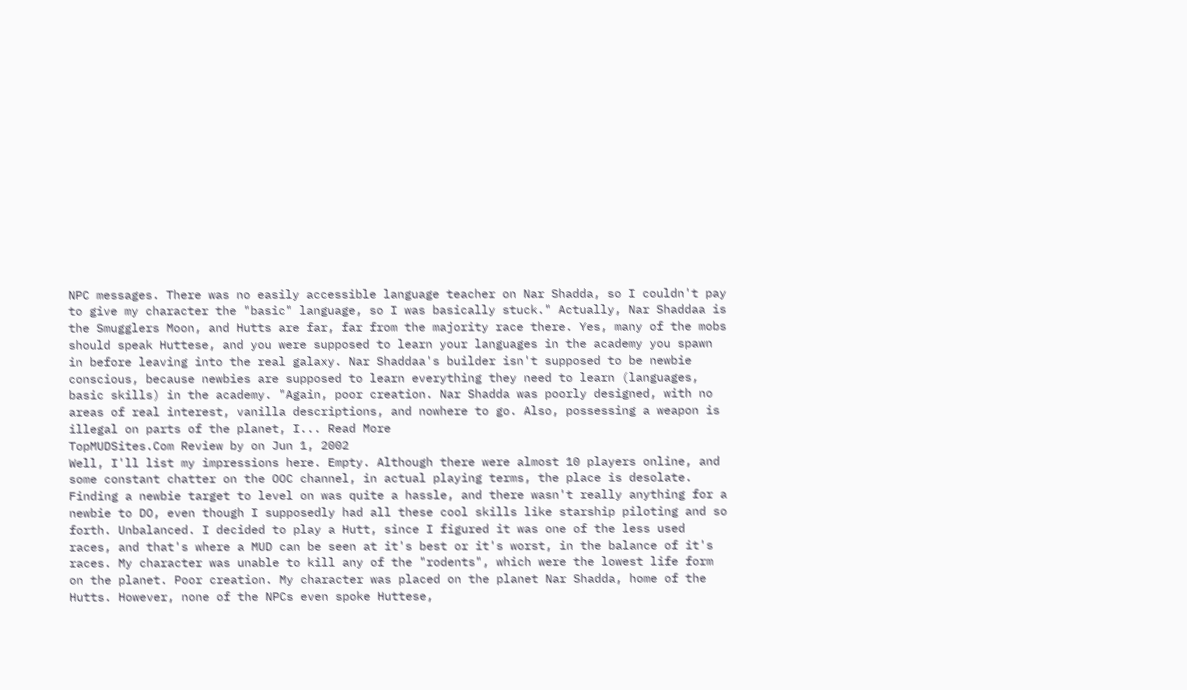NPC messages. There was no easily accessible language teacher on Nar Shadda, so I couldn't pay to give my character the "basic" language, so I was basically stuck." Actually, Nar Shaddaa is the Smugglers Moon, and Hutts are far, far from the majority race there. Yes, many of the mobs should speak Huttese, and you were supposed to learn your languages in the academy you spawn in before leaving into the real galaxy. Nar Shaddaa's builder isn't supposed to be newbie conscious, because newbies are supposed to learn everything they need to learn (languages, basic skills) in the academy. "Again, poor creation. Nar Shadda was poorly designed, with no areas of real interest, vanilla descriptions, and nowhere to go. Also, possessing a weapon is illegal on parts of the planet, I... Read More
TopMUDSites.Com Review by on Jun 1, 2002
Well, I'll list my impressions here. Empty. Although there were almost 10 players online, and some constant chatter on the OOC channel, in actual playing terms, the place is desolate. Finding a newbie target to level on was quite a hassle, and there wasn't really anything for a newbie to DO, even though I supposedly had all these cool skills like starship piloting and so forth. Unbalanced. I decided to play a Hutt, since I figured it was one of the less used races, and that's where a MUD can be seen at it's best or it's worst, in the balance of it's races. My character was unable to kill any of the "rodents", which were the lowest life form on the planet. Poor creation. My character was placed on the planet Nar Shadda, home of the Hutts. However, none of the NPCs even spoke Huttese,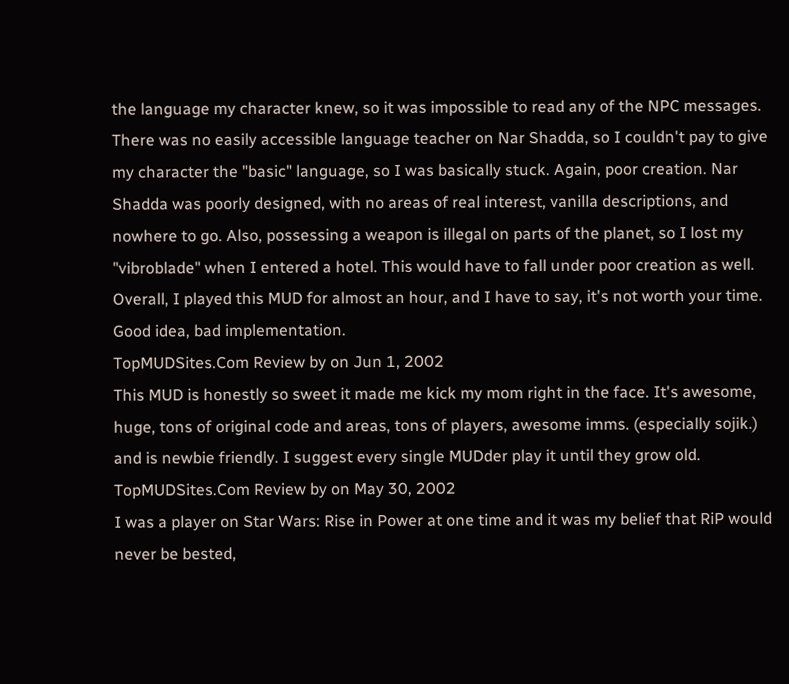the language my character knew, so it was impossible to read any of the NPC messages. There was no easily accessible language teacher on Nar Shadda, so I couldn't pay to give my character the "basic" language, so I was basically stuck. Again, poor creation. Nar Shadda was poorly designed, with no areas of real interest, vanilla descriptions, and nowhere to go. Also, possessing a weapon is illegal on parts of the planet, so I lost my "vibroblade" when I entered a hotel. This would have to fall under poor creation as well. Overall, I played this MUD for almost an hour, and I have to say, it's not worth your time. Good idea, bad implementation.
TopMUDSites.Com Review by on Jun 1, 2002
This MUD is honestly so sweet it made me kick my mom right in the face. It's awesome, huge, tons of original code and areas, tons of players, awesome imms. (especially sojik.) and is newbie friendly. I suggest every single MUDder play it until they grow old.
TopMUDSites.Com Review by on May 30, 2002
I was a player on Star Wars: Rise in Power at one time and it was my belief that RiP would never be bested,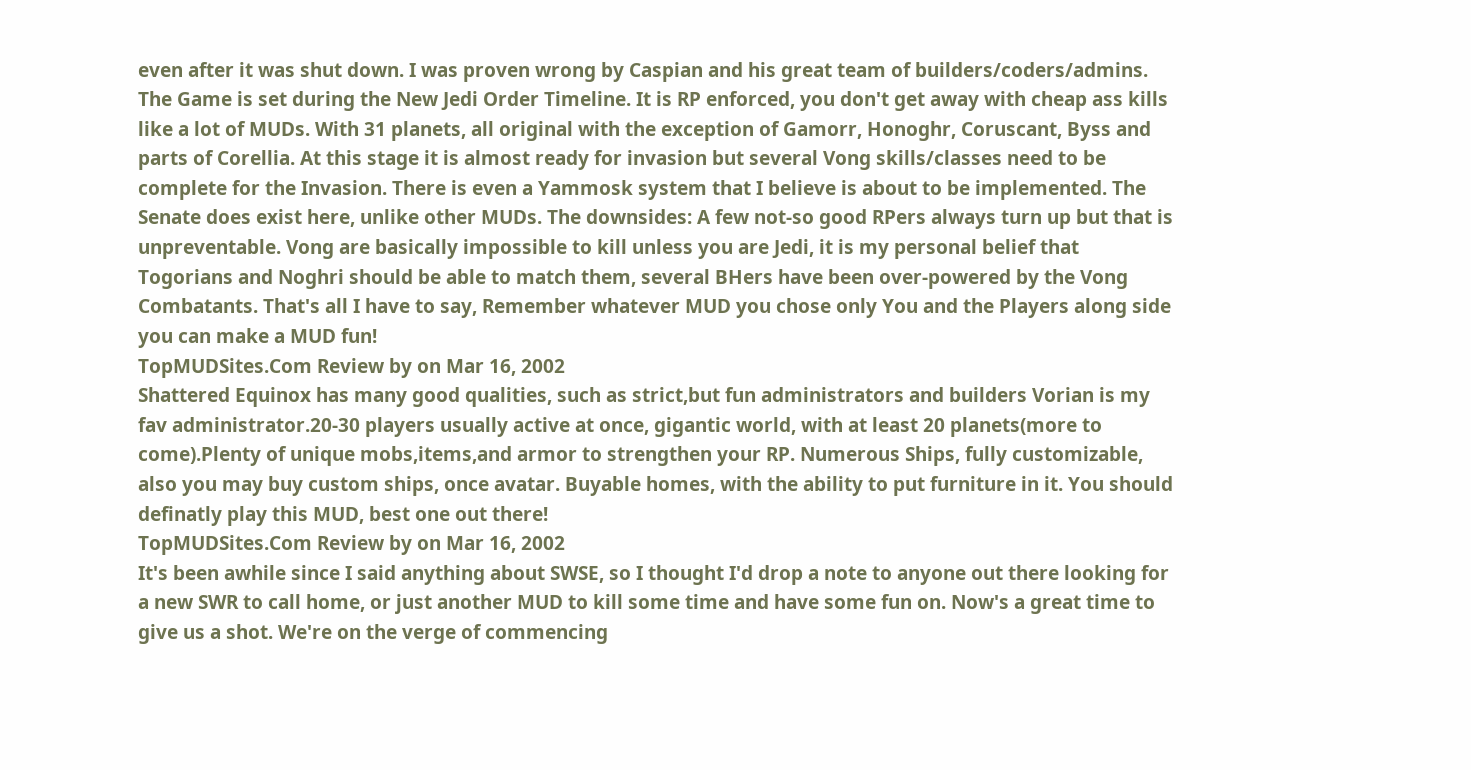even after it was shut down. I was proven wrong by Caspian and his great team of builders/coders/admins. The Game is set during the New Jedi Order Timeline. It is RP enforced, you don't get away with cheap ass kills like a lot of MUDs. With 31 planets, all original with the exception of Gamorr, Honoghr, Coruscant, Byss and parts of Corellia. At this stage it is almost ready for invasion but several Vong skills/classes need to be complete for the Invasion. There is even a Yammosk system that I believe is about to be implemented. The Senate does exist here, unlike other MUDs. The downsides: A few not-so good RPers always turn up but that is unpreventable. Vong are basically impossible to kill unless you are Jedi, it is my personal belief that Togorians and Noghri should be able to match them, several BHers have been over-powered by the Vong Combatants. That's all I have to say, Remember whatever MUD you chose only You and the Players along side you can make a MUD fun!
TopMUDSites.Com Review by on Mar 16, 2002
Shattered Equinox has many good qualities, such as strict,but fun administrators and builders Vorian is my fav administrator.20-30 players usually active at once, gigantic world, with at least 20 planets(more to come).Plenty of unique mobs,items,and armor to strengthen your RP. Numerous Ships, fully customizable, also you may buy custom ships, once avatar. Buyable homes, with the ability to put furniture in it. You should definatly play this MUD, best one out there!
TopMUDSites.Com Review by on Mar 16, 2002
It's been awhile since I said anything about SWSE, so I thought I'd drop a note to anyone out there looking for a new SWR to call home, or just another MUD to kill some time and have some fun on. Now's a great time to give us a shot. We're on the verge of commencing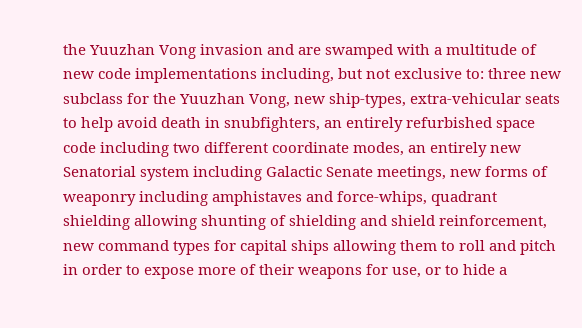the Yuuzhan Vong invasion and are swamped with a multitude of new code implementations including, but not exclusive to: three new subclass for the Yuuzhan Vong, new ship-types, extra-vehicular seats to help avoid death in snubfighters, an entirely refurbished space code including two different coordinate modes, an entirely new Senatorial system including Galactic Senate meetings, new forms of weaponry including amphistaves and force-whips, quadrant shielding allowing shunting of shielding and shield reinforcement, new command types for capital ships allowing them to roll and pitch in order to expose more of their weapons for use, or to hide a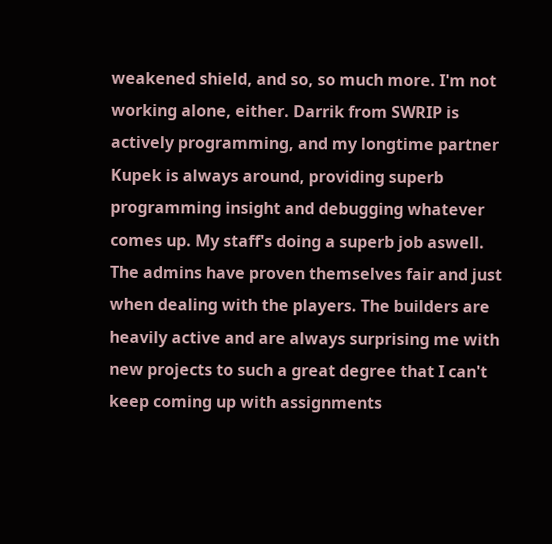weakened shield, and so, so much more. I'm not working alone, either. Darrik from SWRIP is actively programming, and my longtime partner Kupek is always around, providing superb programming insight and debugging whatever comes up. My staff's doing a superb job aswell. The admins have proven themselves fair and just when dealing with the players. The builders are heavily active and are always surprising me with new projects to such a great degree that I can't keep coming up with assignments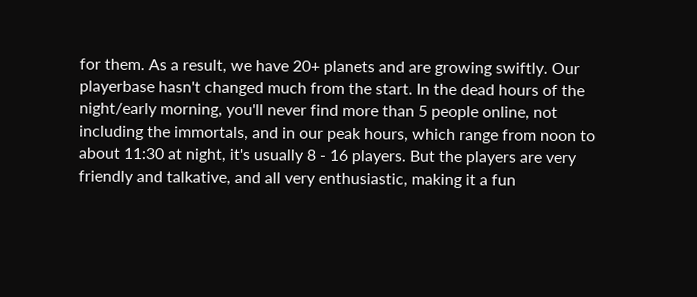for them. As a result, we have 20+ planets and are growing swiftly. Our playerbase hasn't changed much from the start. In the dead hours of the night/early morning, you'll never find more than 5 people online, not including the immortals, and in our peak hours, which range from noon to about 11:30 at night, it's usually 8 - 16 players. But the players are very friendly and talkative, and all very enthusiastic, making it a fun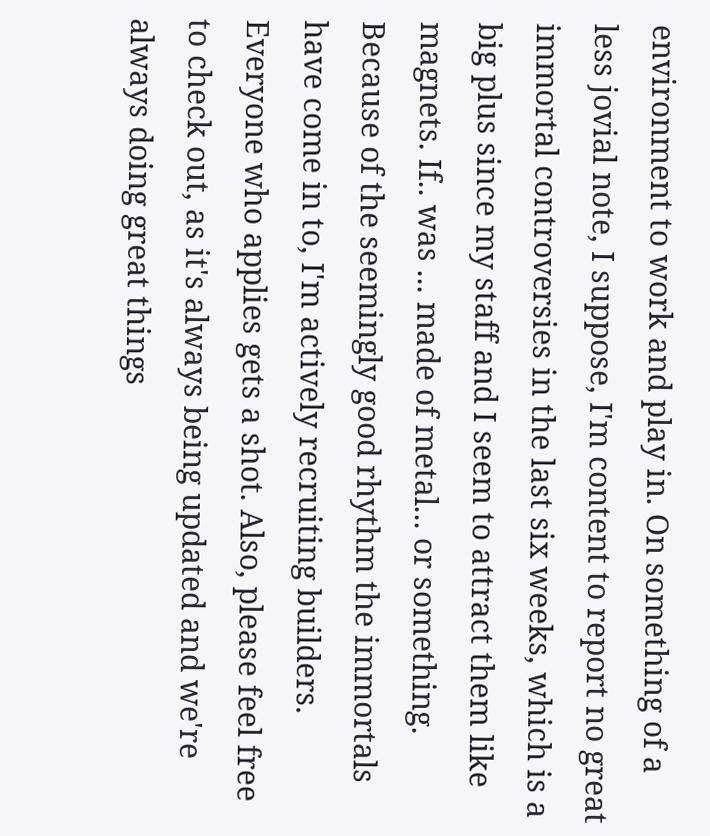environment to work and play in. On something of a less jovial note, I suppose, I'm content to report no great immortal controversies in the last six weeks, which is a big plus since my staff and I seem to attract them like magnets. If.. was ... made of metal... or something. Because of the seemingly good rhythm the immortals have come in to, I'm actively recruiting builders. Everyone who applies gets a shot. Also, please feel free to check out, as it's always being updated and we're always doing great things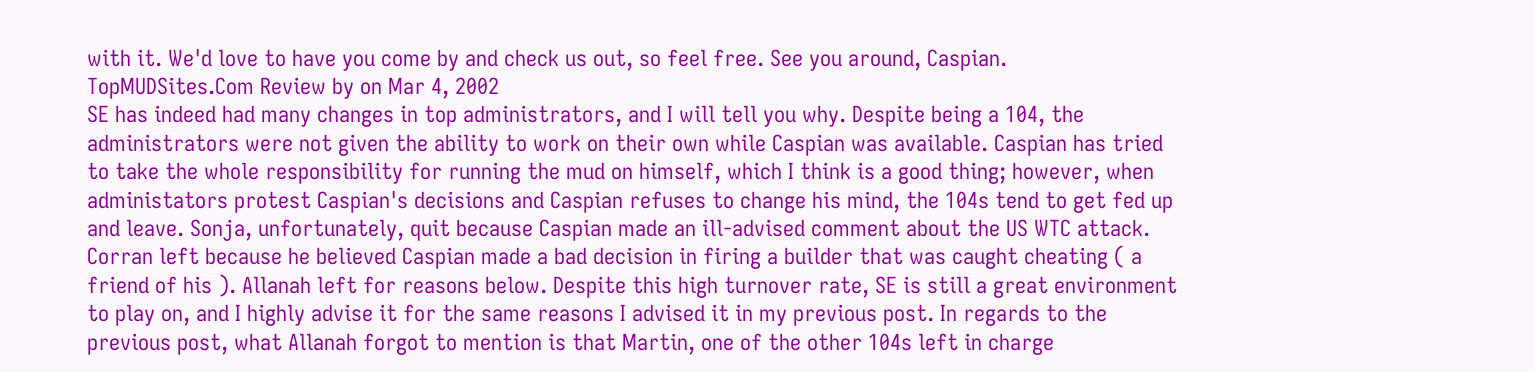with it. We'd love to have you come by and check us out, so feel free. See you around, Caspian.
TopMUDSites.Com Review by on Mar 4, 2002
SE has indeed had many changes in top administrators, and I will tell you why. Despite being a 104, the administrators were not given the ability to work on their own while Caspian was available. Caspian has tried to take the whole responsibility for running the mud on himself, which I think is a good thing; however, when administators protest Caspian's decisions and Caspian refuses to change his mind, the 104s tend to get fed up and leave. Sonja, unfortunately, quit because Caspian made an ill-advised comment about the US WTC attack. Corran left because he believed Caspian made a bad decision in firing a builder that was caught cheating ( a friend of his ). Allanah left for reasons below. Despite this high turnover rate, SE is still a great environment to play on, and I highly advise it for the same reasons I advised it in my previous post. In regards to the previous post, what Allanah forgot to mention is that Martin, one of the other 104s left in charge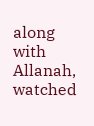along with Allanah, watched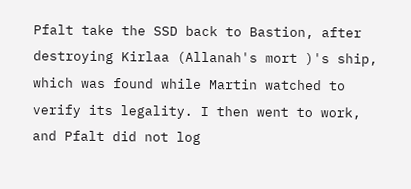Pfalt take the SSD back to Bastion, after destroying Kirlaa (Allanah's mort )'s ship, which was found while Martin watched to verify its legality. I then went to work, and Pfalt did not log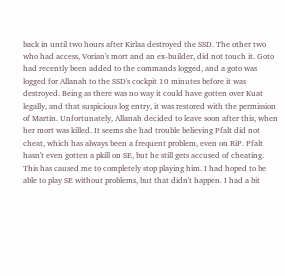back in until two hours after Kirlaa destroyed the SSD. The other two who had access, Vorian's mort and an ex-builder, did not touch it. Goto had recently been added to the commands logged, and a goto was logged for Allanah to the SSD's cockpit 10 minutes before it was destroyed. Being as there was no way it could have gotten over Kuat legally, and that suspicious log entry, it was restored with the permission of Martin. Unfortunately, Allanah decided to leave soon after this, when her mort was killed. It seems she had trouble believing Pfalt did not cheat, which has always been a frequent problem, even on RiP. Pfalt hasn't even gotten a pkill on SE, but he still gets accused of cheating. This has caused me to completely stop playing him. I had hoped to be able to play SE without problems, but that didn't happen. I had a bit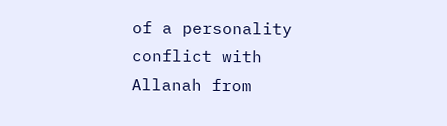of a personality conflict with Allanah from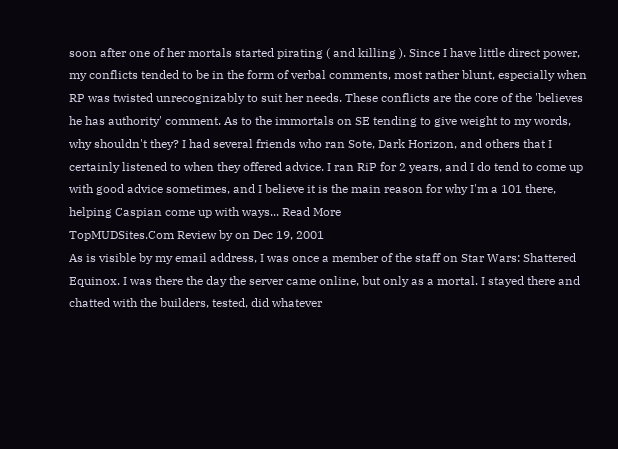soon after one of her mortals started pirating ( and killing ). Since I have little direct power, my conflicts tended to be in the form of verbal comments, most rather blunt, especially when RP was twisted unrecognizably to suit her needs. These conflicts are the core of the 'believes he has authority' comment. As to the immortals on SE tending to give weight to my words, why shouldn't they? I had several friends who ran Sote, Dark Horizon, and others that I certainly listened to when they offered advice. I ran RiP for 2 years, and I do tend to come up with good advice sometimes, and I believe it is the main reason for why I'm a 101 there, helping Caspian come up with ways... Read More
TopMUDSites.Com Review by on Dec 19, 2001
As is visible by my email address, I was once a member of the staff on Star Wars: Shattered Equinox. I was there the day the server came online, but only as a mortal. I stayed there and chatted with the builders, tested, did whatever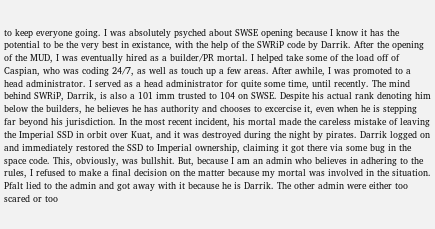to keep everyone going. I was absolutely psyched about SWSE opening because I know it has the potential to be the very best in existance, with the help of the SWRiP code by Darrik. After the opening of the MUD, I was eventually hired as a builder/PR mortal. I helped take some of the load off of Caspian, who was coding 24/7, as well as touch up a few areas. After awhile, I was promoted to a head administrator. I served as a head administrator for quite some time, until recently. The mind behind SWRiP, Darrik, is also a 101 imm trusted to 104 on SWSE. Despite his actual rank denoting him below the builders, he believes he has authority and chooses to excercise it, even when he is stepping far beyond his jurisdiction. In the most recent incident, his mortal made the careless mistake of leaving the Imperial SSD in orbit over Kuat, and it was destroyed during the night by pirates. Darrik logged on and immediately restored the SSD to Imperial ownership, claiming it got there via some bug in the space code. This, obviously, was bullshit. But, because I am an admin who believes in adhering to the rules, I refused to make a final decision on the matter because my mortal was involved in the situation. Pfalt lied to the admin and got away with it because he is Darrik. The other admin were either too scared or too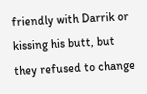friendly with Darrik or kissing his butt, but they refused to change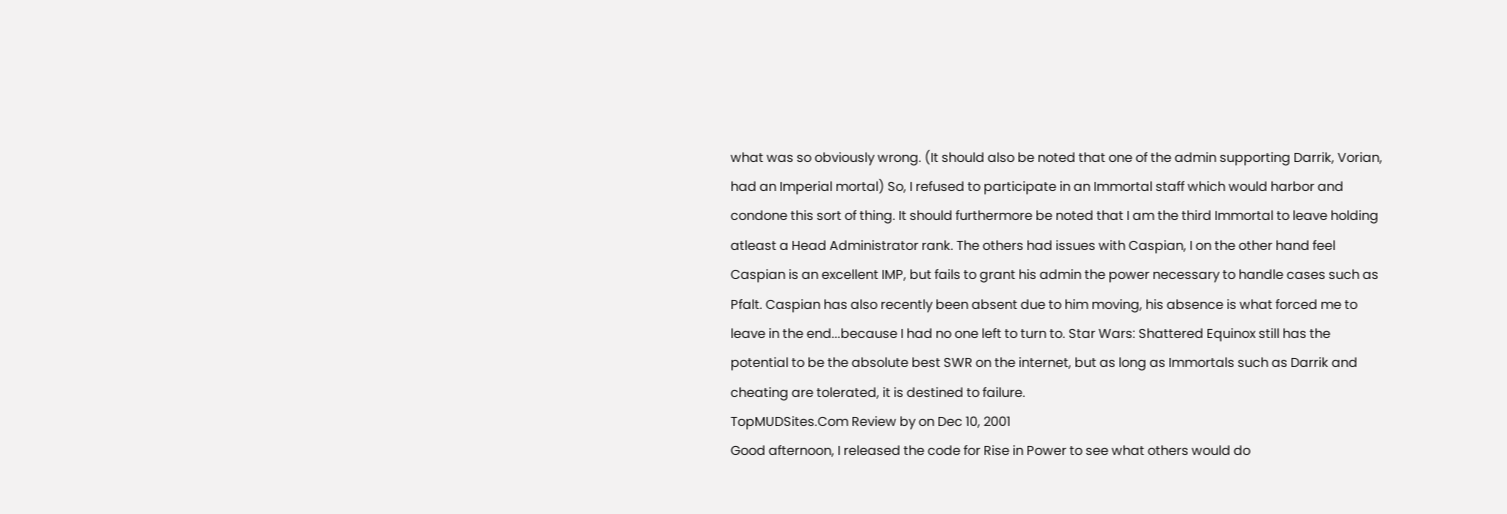what was so obviously wrong. (It should also be noted that one of the admin supporting Darrik, Vorian, had an Imperial mortal) So, I refused to participate in an Immortal staff which would harbor and condone this sort of thing. It should furthermore be noted that I am the third Immortal to leave holding atleast a Head Administrator rank. The others had issues with Caspian, I on the other hand feel Caspian is an excellent IMP, but fails to grant his admin the power necessary to handle cases such as Pfalt. Caspian has also recently been absent due to him moving, his absence is what forced me to leave in the end...because I had no one left to turn to. Star Wars: Shattered Equinox still has the potential to be the absolute best SWR on the internet, but as long as Immortals such as Darrik and cheating are tolerated, it is destined to failure.
TopMUDSites.Com Review by on Dec 10, 2001
Good afternoon, I released the code for Rise in Power to see what others would do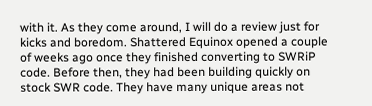with it. As they come around, I will do a review just for kicks and boredom. Shattered Equinox opened a couple of weeks ago once they finished converting to SWRiP code. Before then, they had been building quickly on stock SWR code. They have many unique areas not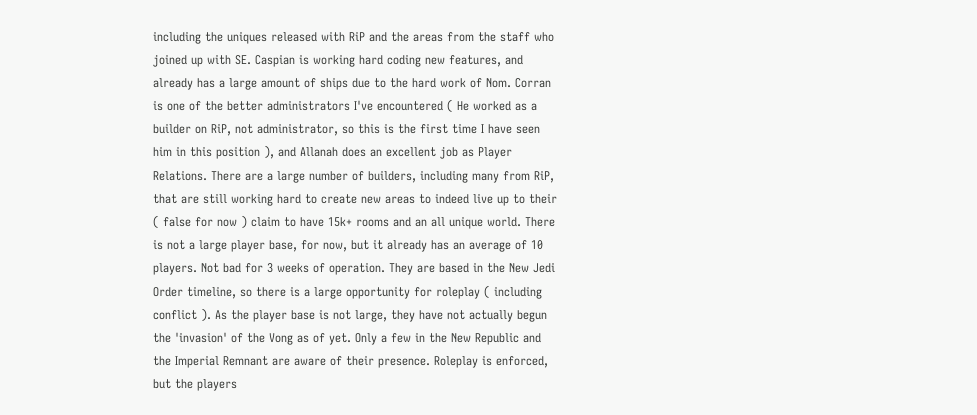including the uniques released with RiP and the areas from the staff who joined up with SE. Caspian is working hard coding new features, and already has a large amount of ships due to the hard work of Nom. Corran is one of the better administrators I've encountered ( He worked as a builder on RiP, not administrator, so this is the first time I have seen him in this position ), and Allanah does an excellent job as Player Relations. There are a large number of builders, including many from RiP, that are still working hard to create new areas to indeed live up to their ( false for now ) claim to have 15k+ rooms and an all unique world. There is not a large player base, for now, but it already has an average of 10 players. Not bad for 3 weeks of operation. They are based in the New Jedi Order timeline, so there is a large opportunity for roleplay ( including conflict ). As the player base is not large, they have not actually begun the 'invasion' of the Vong as of yet. Only a few in the New Republic and the Imperial Remnant are aware of their presence. Roleplay is enforced, but the players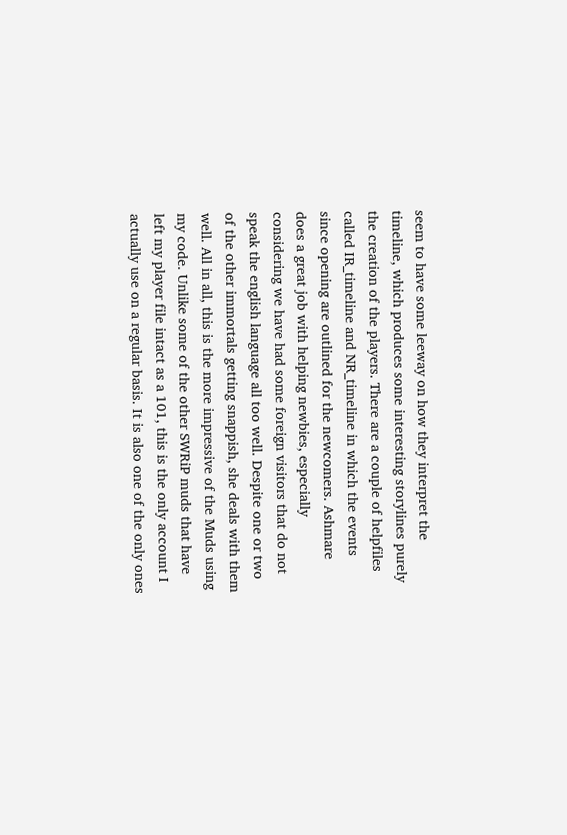seem to have some leeway on how they interpret the timeline, which produces some interesting storylines purely the creation of the players. There are a couple of helpfiles called IR_timeline and NR_timeline in which the events since opening are outlined for the newcomers. Ashmare does a great job with helping newbies, especially considering we have had some foreign visitors that do not speak the english language all too well. Despite one or two of the other immortals getting snappish, she deals with them well. All in all, this is the more impressive of the Muds using my code. Unlike some of the other SWRiP muds that have left my player file intact as a 101, this is the only account I actually use on a regular basis. It is also one of the only ones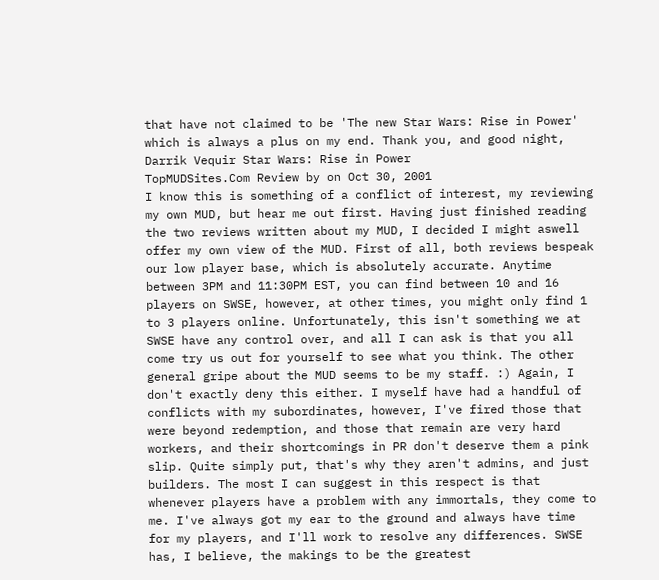that have not claimed to be 'The new Star Wars: Rise in Power' which is always a plus on my end. Thank you, and good night, Darrik Vequir Star Wars: Rise in Power
TopMUDSites.Com Review by on Oct 30, 2001
I know this is something of a conflict of interest, my reviewing my own MUD, but hear me out first. Having just finished reading the two reviews written about my MUD, I decided I might aswell offer my own view of the MUD. First of all, both reviews bespeak our low player base, which is absolutely accurate. Anytime between 3PM and 11:30PM EST, you can find between 10 and 16 players on SWSE, however, at other times, you might only find 1 to 3 players online. Unfortunately, this isn't something we at SWSE have any control over, and all I can ask is that you all come try us out for yourself to see what you think. The other general gripe about the MUD seems to be my staff. :) Again, I don't exactly deny this either. I myself have had a handful of conflicts with my subordinates, however, I've fired those that were beyond redemption, and those that remain are very hard workers, and their shortcomings in PR don't deserve them a pink slip. Quite simply put, that's why they aren't admins, and just builders. The most I can suggest in this respect is that whenever players have a problem with any immortals, they come to me. I've always got my ear to the ground and always have time for my players, and I'll work to resolve any differences. SWSE has, I believe, the makings to be the greatest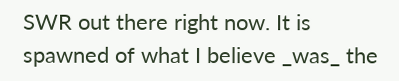SWR out there right now. It is spawned of what I believe _was_ the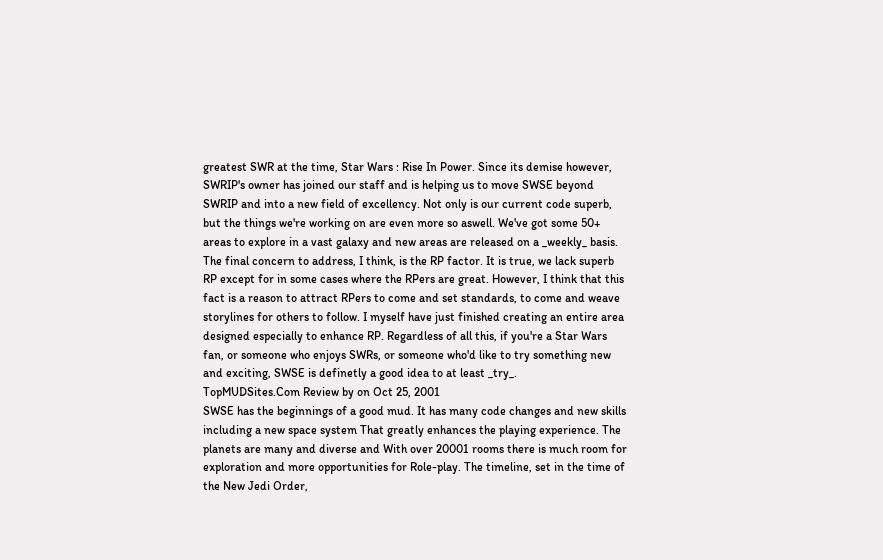greatest SWR at the time, Star Wars : Rise In Power. Since its demise however, SWRIP's owner has joined our staff and is helping us to move SWSE beyond SWRIP and into a new field of excellency. Not only is our current code superb, but the things we're working on are even more so aswell. We've got some 50+ areas to explore in a vast galaxy and new areas are released on a _weekly_ basis. The final concern to address, I think, is the RP factor. It is true, we lack superb RP except for in some cases where the RPers are great. However, I think that this fact is a reason to attract RPers to come and set standards, to come and weave storylines for others to follow. I myself have just finished creating an entire area designed especially to enhance RP. Regardless of all this, if you're a Star Wars fan, or someone who enjoys SWRs, or someone who'd like to try something new and exciting, SWSE is definetly a good idea to at least _try_.
TopMUDSites.Com Review by on Oct 25, 2001
SWSE has the beginnings of a good mud. It has many code changes and new skills including a new space system That greatly enhances the playing experience. The planets are many and diverse and With over 20001 rooms there is much room for exploration and more opportunities for Role-play. The timeline, set in the time of the New Jedi Order,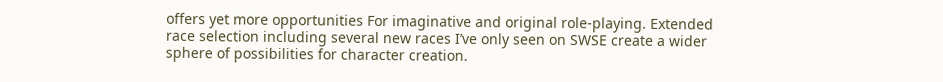offers yet more opportunities For imaginative and original role-playing. Extended race selection including several new races I’ve only seen on SWSE create a wider sphere of possibilities for character creation.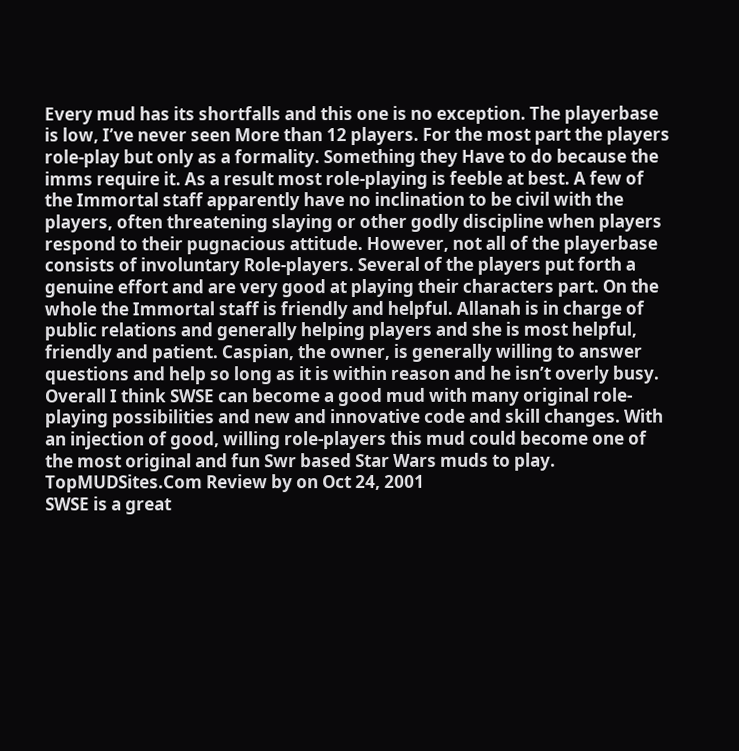Every mud has its shortfalls and this one is no exception. The playerbase is low, I’ve never seen More than 12 players. For the most part the players role-play but only as a formality. Something they Have to do because the imms require it. As a result most role-playing is feeble at best. A few of the Immortal staff apparently have no inclination to be civil with the players, often threatening slaying or other godly discipline when players respond to their pugnacious attitude. However, not all of the playerbase consists of involuntary Role-players. Several of the players put forth a genuine effort and are very good at playing their characters part. On the whole the Immortal staff is friendly and helpful. Allanah is in charge of public relations and generally helping players and she is most helpful, friendly and patient. Caspian, the owner, is generally willing to answer questions and help so long as it is within reason and he isn’t overly busy. Overall I think SWSE can become a good mud with many original role-playing possibilities and new and innovative code and skill changes. With an injection of good, willing role-players this mud could become one of the most original and fun Swr based Star Wars muds to play.
TopMUDSites.Com Review by on Oct 24, 2001
SWSE is a great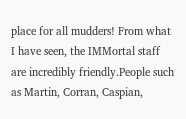place for all mudders! From what I have seen, the IMMortal staff are incredibly friendly.People such as Martin, Corran, Caspian,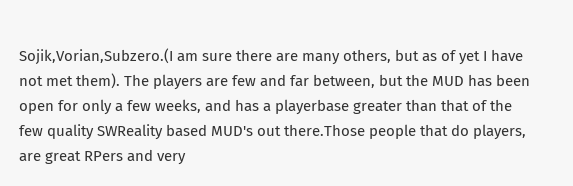Sojik,Vorian,Subzero.(I am sure there are many others, but as of yet I have not met them). The players are few and far between, but the MUD has been open for only a few weeks, and has a playerbase greater than that of the few quality SWReality based MUD's out there.Those people that do players, are great RPers and very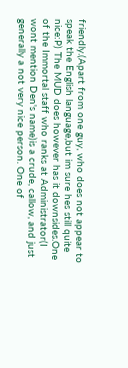friendly.(Apart from one guy, who does not appear to speak the English language,but im sure hes still quite nice:P) The MUD does however has it downsides.One of the Immortal staff who ranks at Administrator(I wont mention Den's name)is a crude, callow, and just generally a not very nice person. One of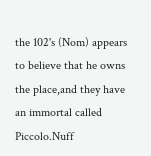the 102's (Nom) appears to believe that he owns the place,and they have an immortal called Piccolo.Nuff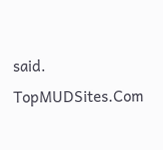said.
TopMUDSites.Com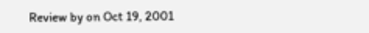Review by on Oct 19, 2001